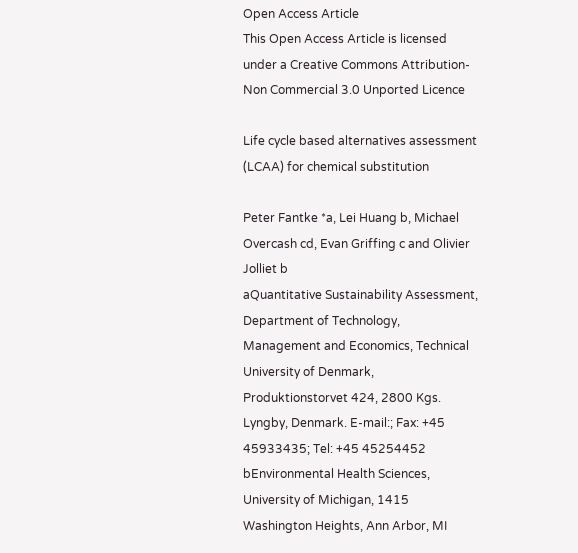Open Access Article
This Open Access Article is licensed under a Creative Commons Attribution-Non Commercial 3.0 Unported Licence

Life cycle based alternatives assessment (LCAA) for chemical substitution

Peter Fantke *a, Lei Huang b, Michael Overcash cd, Evan Griffing c and Olivier Jolliet b
aQuantitative Sustainability Assessment, Department of Technology, Management and Economics, Technical University of Denmark, Produktionstorvet 424, 2800 Kgs. Lyngby, Denmark. E-mail:; Fax: +45 45933435; Tel: +45 45254452
bEnvironmental Health Sciences, University of Michigan, 1415 Washington Heights, Ann Arbor, MI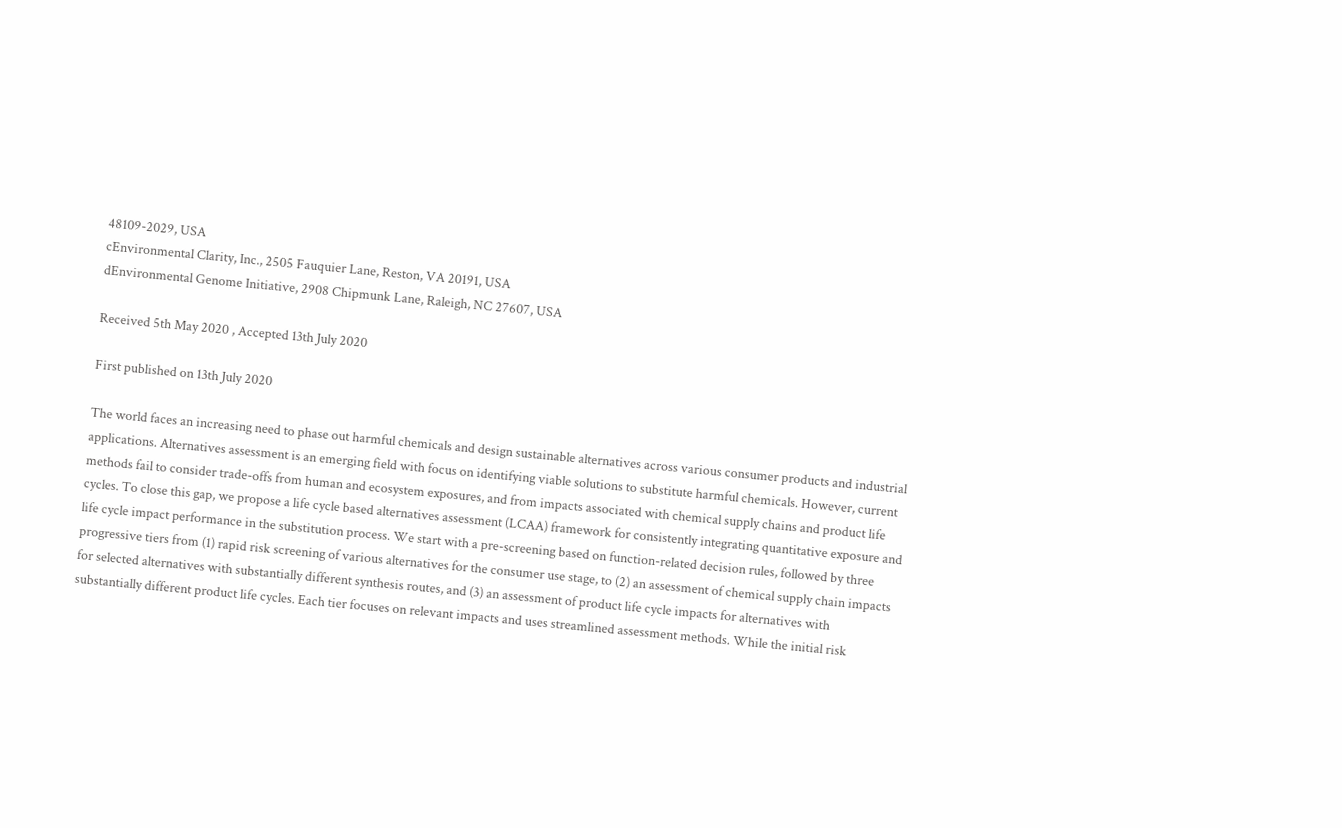48109-2029, USA
cEnvironmental Clarity, Inc., 2505 Fauquier Lane, Reston, VA 20191, USA
dEnvironmental Genome Initiative, 2908 Chipmunk Lane, Raleigh, NC 27607, USA

Received 5th May 2020 , Accepted 13th July 2020

First published on 13th July 2020

The world faces an increasing need to phase out harmful chemicals and design sustainable alternatives across various consumer products and industrial applications. Alternatives assessment is an emerging field with focus on identifying viable solutions to substitute harmful chemicals. However, current methods fail to consider trade-offs from human and ecosystem exposures, and from impacts associated with chemical supply chains and product life cycles. To close this gap, we propose a life cycle based alternatives assessment (LCAA) framework for consistently integrating quantitative exposure and life cycle impact performance in the substitution process. We start with a pre-screening based on function-related decision rules, followed by three progressive tiers from (1) rapid risk screening of various alternatives for the consumer use stage, to (2) an assessment of chemical supply chain impacts for selected alternatives with substantially different synthesis routes, and (3) an assessment of product life cycle impacts for alternatives with substantially different product life cycles. Each tier focuses on relevant impacts and uses streamlined assessment methods. While the initial risk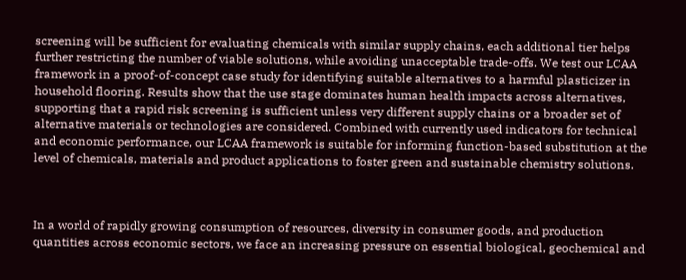screening will be sufficient for evaluating chemicals with similar supply chains, each additional tier helps further restricting the number of viable solutions, while avoiding unacceptable trade-offs. We test our LCAA framework in a proof-of-concept case study for identifying suitable alternatives to a harmful plasticizer in household flooring. Results show that the use stage dominates human health impacts across alternatives, supporting that a rapid risk screening is sufficient unless very different supply chains or a broader set of alternative materials or technologies are considered. Combined with currently used indicators for technical and economic performance, our LCAA framework is suitable for informing function-based substitution at the level of chemicals, materials and product applications to foster green and sustainable chemistry solutions.



In a world of rapidly growing consumption of resources, diversity in consumer goods, and production quantities across economic sectors, we face an increasing pressure on essential biological, geochemical and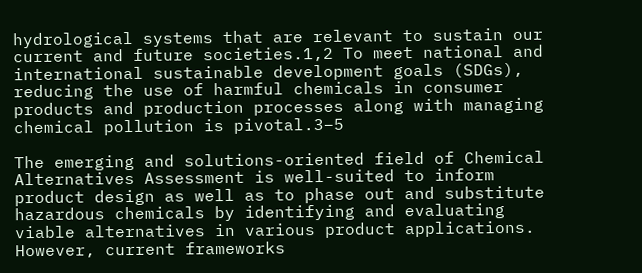hydrological systems that are relevant to sustain our current and future societies.1,2 To meet national and international sustainable development goals (SDGs), reducing the use of harmful chemicals in consumer products and production processes along with managing chemical pollution is pivotal.3–5

The emerging and solutions-oriented field of Chemical Alternatives Assessment is well-suited to inform product design as well as to phase out and substitute hazardous chemicals by identifying and evaluating viable alternatives in various product applications. However, current frameworks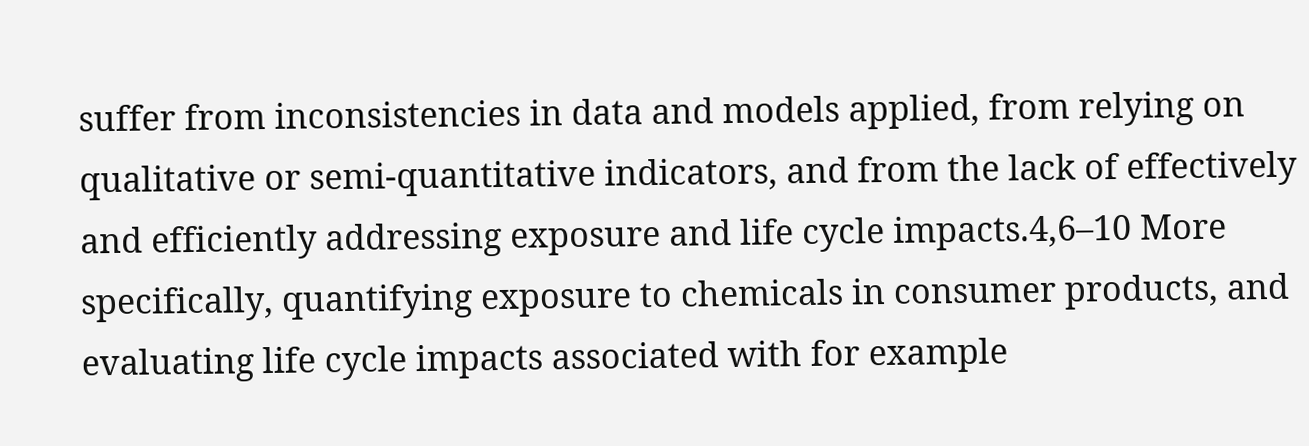suffer from inconsistencies in data and models applied, from relying on qualitative or semi-quantitative indicators, and from the lack of effectively and efficiently addressing exposure and life cycle impacts.4,6–10 More specifically, quantifying exposure to chemicals in consumer products, and evaluating life cycle impacts associated with for example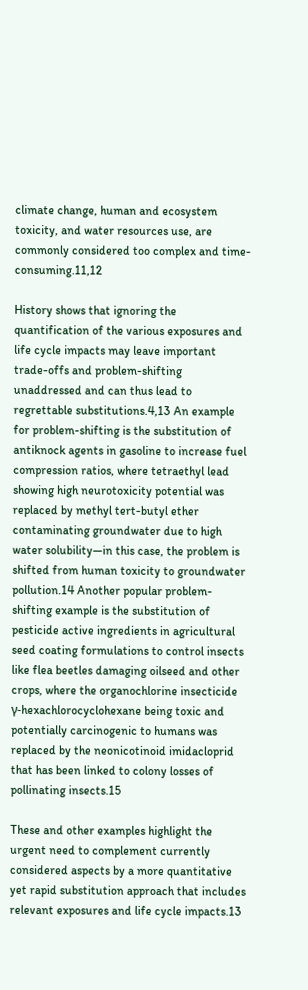climate change, human and ecosystem toxicity, and water resources use, are commonly considered too complex and time-consuming.11,12

History shows that ignoring the quantification of the various exposures and life cycle impacts may leave important trade-offs and problem-shifting unaddressed and can thus lead to regrettable substitutions.4,13 An example for problem-shifting is the substitution of antiknock agents in gasoline to increase fuel compression ratios, where tetraethyl lead showing high neurotoxicity potential was replaced by methyl tert-butyl ether contaminating groundwater due to high water solubility—in this case, the problem is shifted from human toxicity to groundwater pollution.14 Another popular problem-shifting example is the substitution of pesticide active ingredients in agricultural seed coating formulations to control insects like flea beetles damaging oilseed and other crops, where the organochlorine insecticide γ-hexachlorocyclohexane being toxic and potentially carcinogenic to humans was replaced by the neonicotinoid imidacloprid that has been linked to colony losses of pollinating insects.15

These and other examples highlight the urgent need to complement currently considered aspects by a more quantitative yet rapid substitution approach that includes relevant exposures and life cycle impacts.13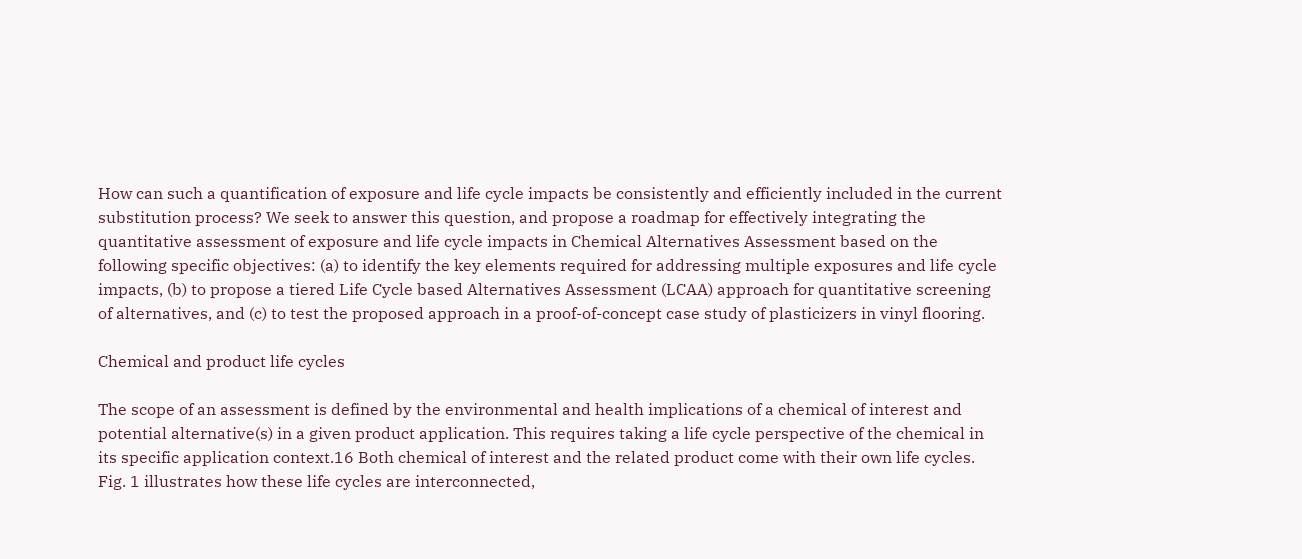How can such a quantification of exposure and life cycle impacts be consistently and efficiently included in the current substitution process? We seek to answer this question, and propose a roadmap for effectively integrating the quantitative assessment of exposure and life cycle impacts in Chemical Alternatives Assessment based on the following specific objectives: (a) to identify the key elements required for addressing multiple exposures and life cycle impacts, (b) to propose a tiered Life Cycle based Alternatives Assessment (LCAA) approach for quantitative screening of alternatives, and (c) to test the proposed approach in a proof-of-concept case study of plasticizers in vinyl flooring.

Chemical and product life cycles

The scope of an assessment is defined by the environmental and health implications of a chemical of interest and potential alternative(s) in a given product application. This requires taking a life cycle perspective of the chemical in its specific application context.16 Both chemical of interest and the related product come with their own life cycles. Fig. 1 illustrates how these life cycles are interconnected,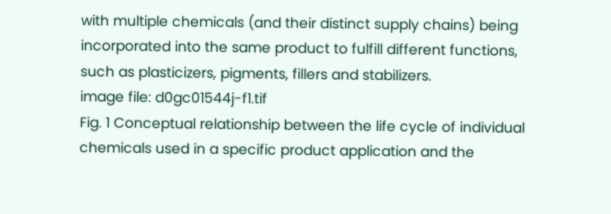with multiple chemicals (and their distinct supply chains) being incorporated into the same product to fulfill different functions, such as plasticizers, pigments, fillers and stabilizers.
image file: d0gc01544j-f1.tif
Fig. 1 Conceptual relationship between the life cycle of individual chemicals used in a specific product application and the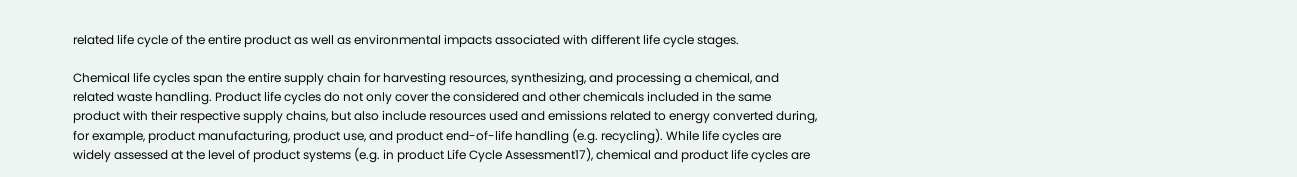related life cycle of the entire product as well as environmental impacts associated with different life cycle stages.

Chemical life cycles span the entire supply chain for harvesting resources, synthesizing, and processing a chemical, and related waste handling. Product life cycles do not only cover the considered and other chemicals included in the same product with their respective supply chains, but also include resources used and emissions related to energy converted during, for example, product manufacturing, product use, and product end-of-life handling (e.g. recycling). While life cycles are widely assessed at the level of product systems (e.g. in product Life Cycle Assessment17), chemical and product life cycles are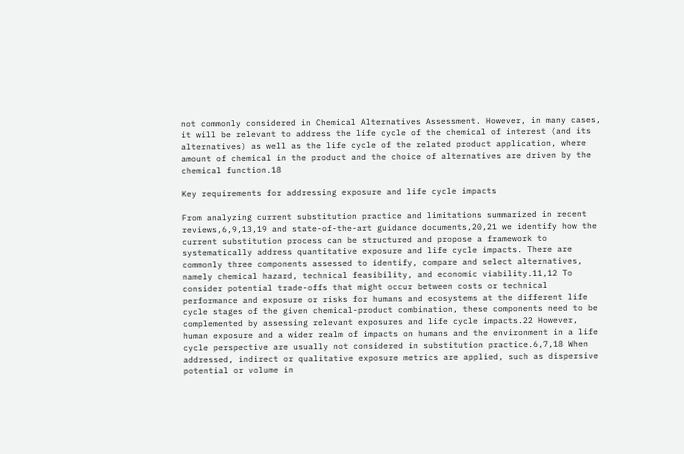not commonly considered in Chemical Alternatives Assessment. However, in many cases, it will be relevant to address the life cycle of the chemical of interest (and its alternatives) as well as the life cycle of the related product application, where amount of chemical in the product and the choice of alternatives are driven by the chemical function.18

Key requirements for addressing exposure and life cycle impacts

From analyzing current substitution practice and limitations summarized in recent reviews,6,9,13,19 and state-of-the-art guidance documents,20,21 we identify how the current substitution process can be structured and propose a framework to systematically address quantitative exposure and life cycle impacts. There are commonly three components assessed to identify, compare and select alternatives, namely chemical hazard, technical feasibility, and economic viability.11,12 To consider potential trade-offs that might occur between costs or technical performance and exposure or risks for humans and ecosystems at the different life cycle stages of the given chemical-product combination, these components need to be complemented by assessing relevant exposures and life cycle impacts.22 However, human exposure and a wider realm of impacts on humans and the environment in a life cycle perspective are usually not considered in substitution practice.6,7,18 When addressed, indirect or qualitative exposure metrics are applied, such as dispersive potential or volume in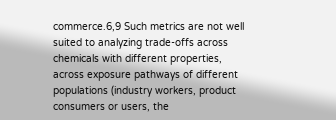commerce.6,9 Such metrics are not well suited to analyzing trade-offs across chemicals with different properties, across exposure pathways of different populations (industry workers, product consumers or users, the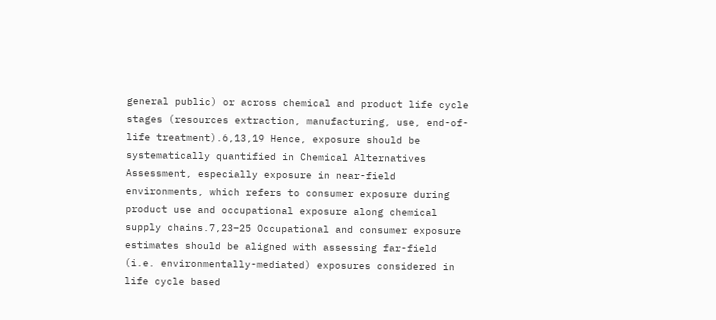general public) or across chemical and product life cycle stages (resources extraction, manufacturing, use, end-of-life treatment).6,13,19 Hence, exposure should be systematically quantified in Chemical Alternatives Assessment, especially exposure in near-field environments, which refers to consumer exposure during product use and occupational exposure along chemical supply chains.7,23–25 Occupational and consumer exposure estimates should be aligned with assessing far-field (i.e. environmentally-mediated) exposures considered in life cycle based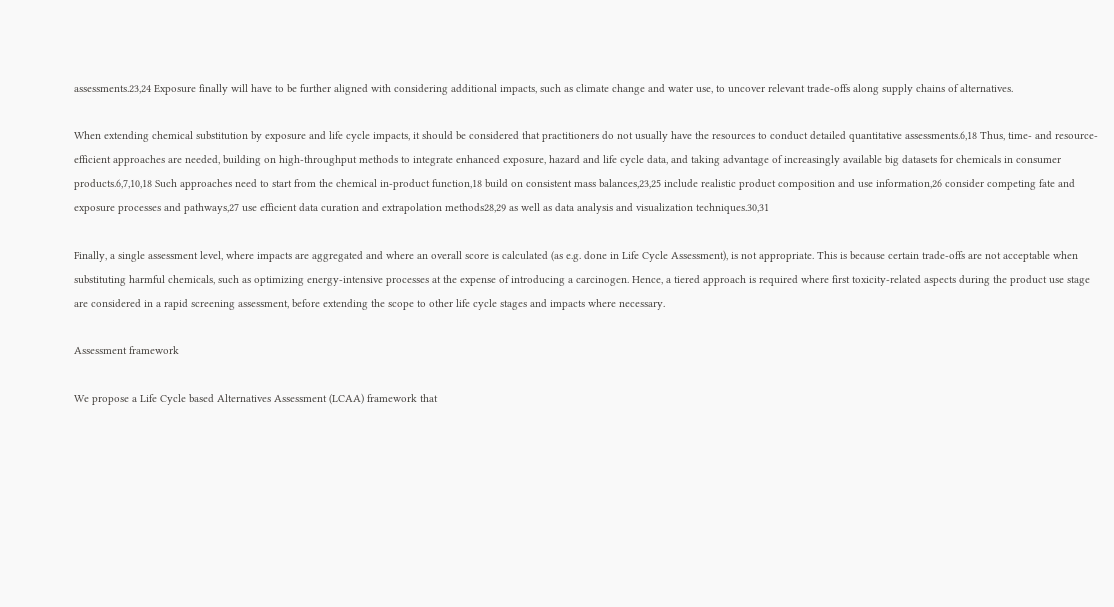assessments.23,24 Exposure finally will have to be further aligned with considering additional impacts, such as climate change and water use, to uncover relevant trade-offs along supply chains of alternatives.

When extending chemical substitution by exposure and life cycle impacts, it should be considered that practitioners do not usually have the resources to conduct detailed quantitative assessments.6,18 Thus, time- and resource-efficient approaches are needed, building on high-throughput methods to integrate enhanced exposure, hazard and life cycle data, and taking advantage of increasingly available big datasets for chemicals in consumer products.6,7,10,18 Such approaches need to start from the chemical in-product function,18 build on consistent mass balances,23,25 include realistic product composition and use information,26 consider competing fate and exposure processes and pathways,27 use efficient data curation and extrapolation methods28,29 as well as data analysis and visualization techniques.30,31

Finally, a single assessment level, where impacts are aggregated and where an overall score is calculated (as e.g. done in Life Cycle Assessment), is not appropriate. This is because certain trade-offs are not acceptable when substituting harmful chemicals, such as optimizing energy-intensive processes at the expense of introducing a carcinogen. Hence, a tiered approach is required where first toxicity-related aspects during the product use stage are considered in a rapid screening assessment, before extending the scope to other life cycle stages and impacts where necessary.

Assessment framework

We propose a Life Cycle based Alternatives Assessment (LCAA) framework that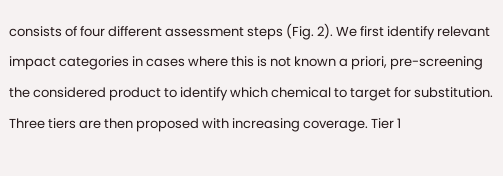consists of four different assessment steps (Fig. 2). We first identify relevant impact categories in cases where this is not known a priori, pre-screening the considered product to identify which chemical to target for substitution. Three tiers are then proposed with increasing coverage. Tier 1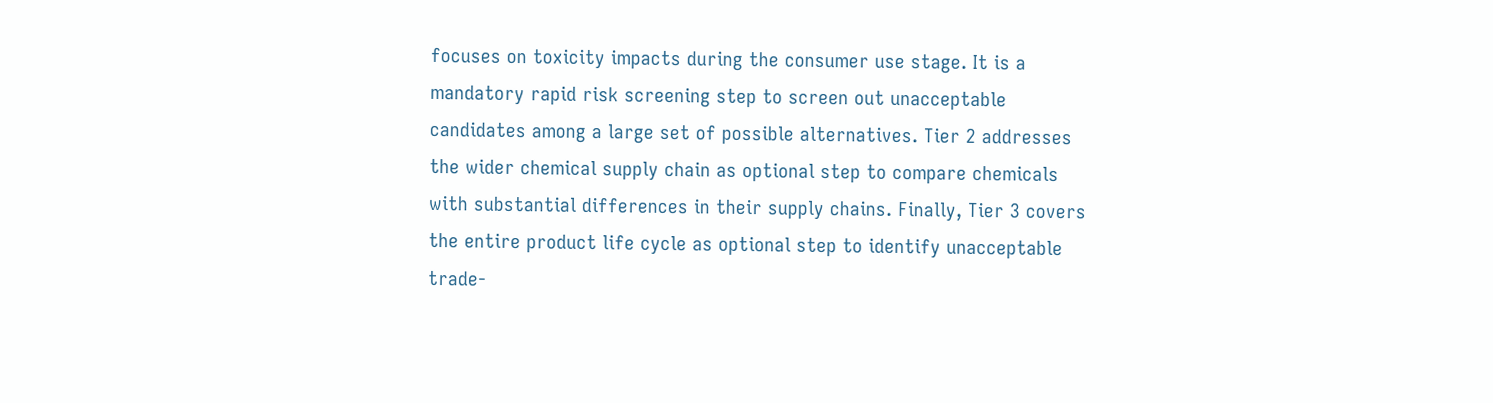focuses on toxicity impacts during the consumer use stage. It is a mandatory rapid risk screening step to screen out unacceptable candidates among a large set of possible alternatives. Tier 2 addresses the wider chemical supply chain as optional step to compare chemicals with substantial differences in their supply chains. Finally, Tier 3 covers the entire product life cycle as optional step to identify unacceptable trade-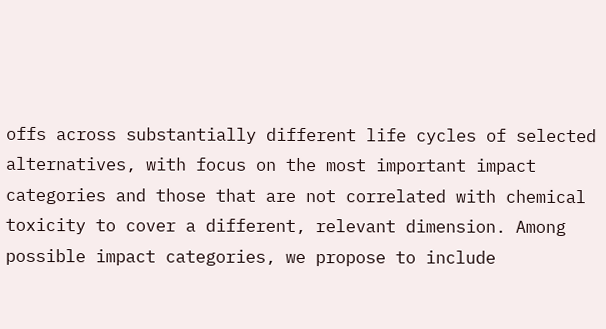offs across substantially different life cycles of selected alternatives, with focus on the most important impact categories and those that are not correlated with chemical toxicity to cover a different, relevant dimension. Among possible impact categories, we propose to include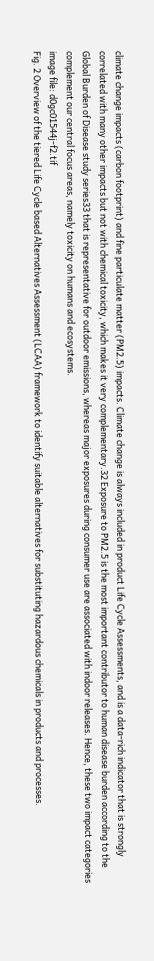climate change impacts (carbon footprint) and fine particulate matter (PM2.5) impacts. Climate change is always included in product Life Cycle Assessments, and is a data-rich indicator that is strongly correlated with many other impacts but not with chemical toxicity, which makes it very complementary.32 Exposure to PM2.5 is the most important contributor to human disease burden according to the Global Burden of Disease study series33 that is representative for outdoor emissions, whereas major exposures during consumer use are associated with indoor releases. Hence, these two impact categories complement our central focus areas, namely toxicity on humans and ecosystems.
image file: d0gc01544j-f2.tif
Fig. 2 Overview of the tiered Life Cycle based Alternatives Assessment (LCAA) framework to identify suitable alternatives for substituting hazardous chemicals in products and processes.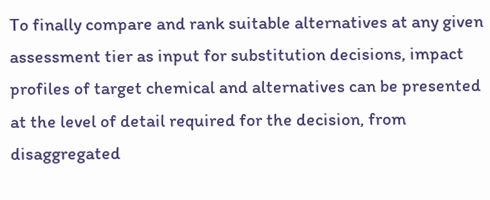To finally compare and rank suitable alternatives at any given assessment tier as input for substitution decisions, impact profiles of target chemical and alternatives can be presented at the level of detail required for the decision, from disaggregated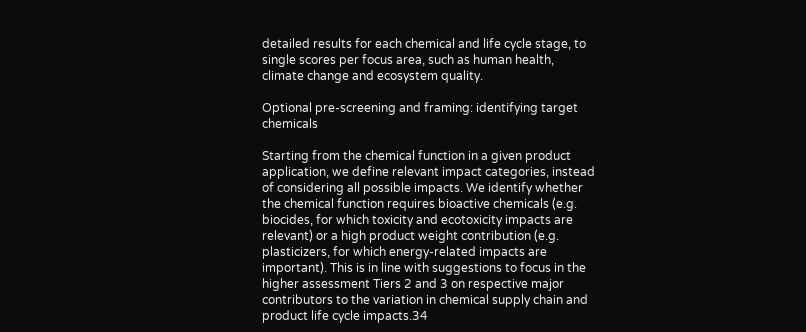detailed results for each chemical and life cycle stage, to single scores per focus area, such as human health, climate change and ecosystem quality.

Optional pre-screening and framing: identifying target chemicals

Starting from the chemical function in a given product application, we define relevant impact categories, instead of considering all possible impacts. We identify whether the chemical function requires bioactive chemicals (e.g. biocides, for which toxicity and ecotoxicity impacts are relevant) or a high product weight contribution (e.g. plasticizers, for which energy-related impacts are important). This is in line with suggestions to focus in the higher assessment Tiers 2 and 3 on respective major contributors to the variation in chemical supply chain and product life cycle impacts.34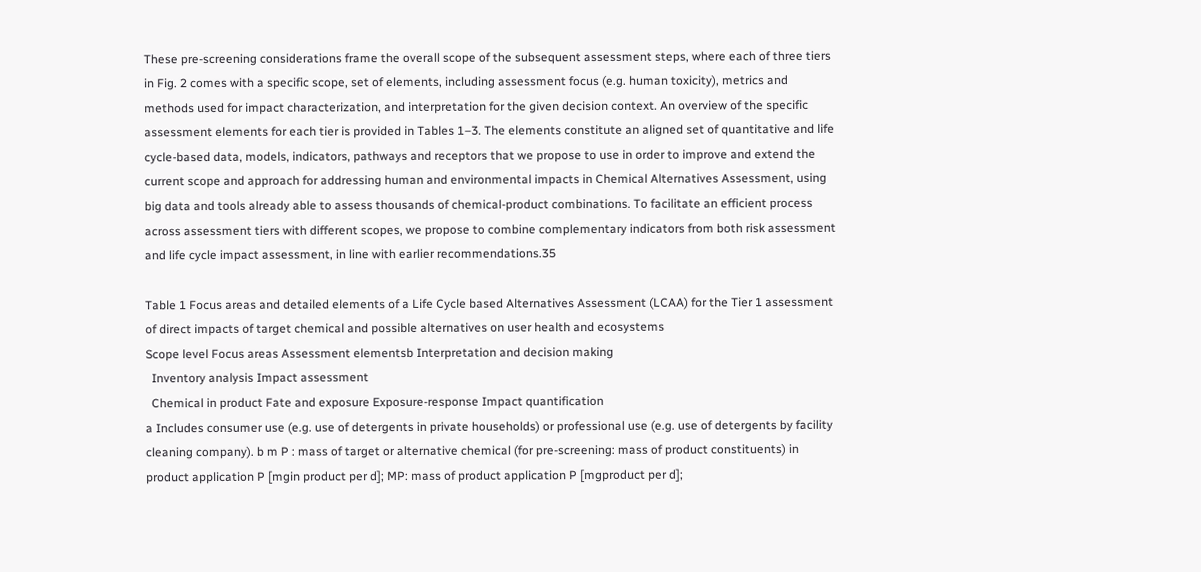These pre-screening considerations frame the overall scope of the subsequent assessment steps, where each of three tiers in Fig. 2 comes with a specific scope, set of elements, including assessment focus (e.g. human toxicity), metrics and methods used for impact characterization, and interpretation for the given decision context. An overview of the specific assessment elements for each tier is provided in Tables 1–3. The elements constitute an aligned set of quantitative and life cycle-based data, models, indicators, pathways and receptors that we propose to use in order to improve and extend the current scope and approach for addressing human and environmental impacts in Chemical Alternatives Assessment, using big data and tools already able to assess thousands of chemical-product combinations. To facilitate an efficient process across assessment tiers with different scopes, we propose to combine complementary indicators from both risk assessment and life cycle impact assessment, in line with earlier recommendations.35

Table 1 Focus areas and detailed elements of a Life Cycle based Alternatives Assessment (LCAA) for the Tier 1 assessment of direct impacts of target chemical and possible alternatives on user health and ecosystems
Scope level Focus areas Assessment elementsb Interpretation and decision making
  Inventory analysis Impact assessment
  Chemical in product Fate and exposure Exposure-response Impact quantification
a Includes consumer use (e.g. use of detergents in private households) or professional use (e.g. use of detergents by facility cleaning company). b m P : mass of target or alternative chemical (for pre-screening: mass of product constituents) in product application P [mgin product per d]; MP: mass of product application P [mgproduct per d];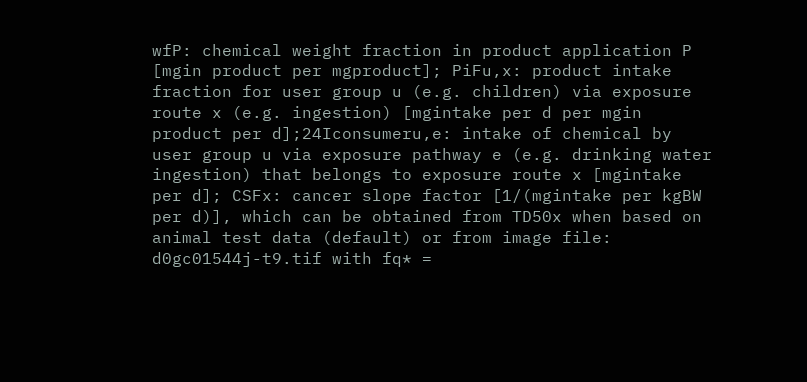wfP: chemical weight fraction in product application P [mgin product per mgproduct]; PiFu,x: product intake fraction for user group u (e.g. children) via exposure route x (e.g. ingestion) [mgintake per d per mgin product per d];24Iconsumeru,e: intake of chemical by user group u via exposure pathway e (e.g. drinking water ingestion) that belongs to exposure route x [mgintake per d]; CSFx: cancer slope factor [1/(mgintake per kgBW per d)], which can be obtained from TD50x when based on animal test data (default) or from image file: d0gc01544j-t9.tif with fq* =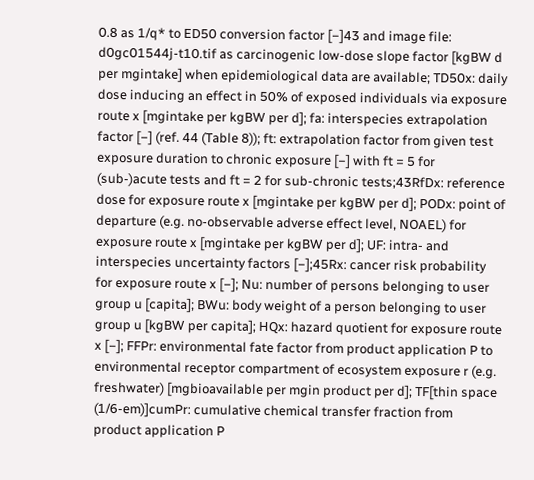0.8 as 1/q* to ED50 conversion factor [−]43 and image file: d0gc01544j-t10.tif as carcinogenic low-dose slope factor [kgBW d per mgintake] when epidemiological data are available; TD50x: daily dose inducing an effect in 50% of exposed individuals via exposure route x [mgintake per kgBW per d]; fa: interspecies extrapolation factor [−] (ref. 44 (Table 8)); ft: extrapolation factor from given test exposure duration to chronic exposure [−] with ft = 5 for (sub-)acute tests and ft = 2 for sub-chronic tests;43RfDx: reference dose for exposure route x [mgintake per kgBW per d]; PODx: point of departure (e.g. no-observable adverse effect level, NOAEL) for exposure route x [mgintake per kgBW per d]; UF: intra- and interspecies uncertainty factors [−];45Rx: cancer risk probability for exposure route x [−]; Nu: number of persons belonging to user group u [capita]; BWu: body weight of a person belonging to user group u [kgBW per capita]; HQx: hazard quotient for exposure route x [−]; FFPr: environmental fate factor from product application P to environmental receptor compartment of ecosystem exposure r (e.g. freshwater) [mgbioavailable per mgin product per d]; TF[thin space (1/6-em)]cumPr: cumulative chemical transfer fraction from product application P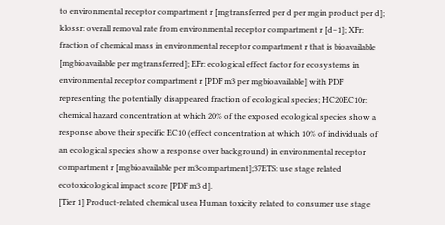to environmental receptor compartment r [mgtransferred per d per mgin product per d]; klossr: overall removal rate from environmental receptor compartment r [d−1]; XFr: fraction of chemical mass in environmental receptor compartment r that is bioavailable [mgbioavailable per mgtransferred]; EFr: ecological effect factor for ecosystems in environmental receptor compartment r [PDF m3 per mgbioavailable] with PDF representing the potentially disappeared fraction of ecological species; HC20EC10r: chemical hazard concentration at which 20% of the exposed ecological species show a response above their specific EC10 (effect concentration at which 10% of individuals of an ecological species show a response over background) in environmental receptor compartment r [mgbioavailable per m3compartment];37ETS: use stage related ecotoxicological impact score [PDF m3 d].
[Tier 1] Product-related chemical usea Human toxicity related to consumer use stage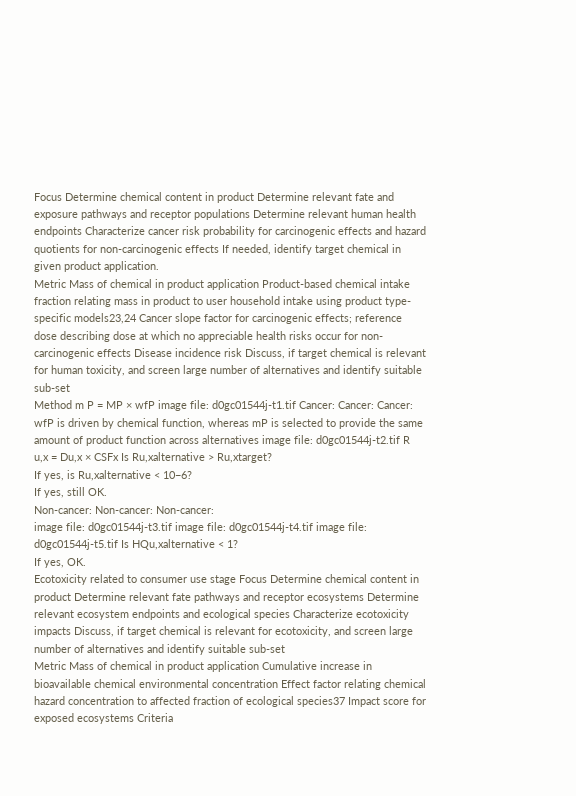Focus Determine chemical content in product Determine relevant fate and exposure pathways and receptor populations Determine relevant human health endpoints Characterize cancer risk probability for carcinogenic effects and hazard quotients for non-carcinogenic effects If needed, identify target chemical in given product application.
Metric Mass of chemical in product application Product-based chemical intake fraction relating mass in product to user household intake using product type-specific models23,24 Cancer slope factor for carcinogenic effects; reference dose describing dose at which no appreciable health risks occur for non-carcinogenic effects Disease incidence risk Discuss, if target chemical is relevant for human toxicity, and screen large number of alternatives and identify suitable sub-set
Method m P = MP × wfP image file: d0gc01544j-t1.tif Cancer: Cancer: Cancer:
wfP is driven by chemical function, whereas mP is selected to provide the same amount of product function across alternatives image file: d0gc01544j-t2.tif R u,x = Du,x × CSFx Is Ru,xalternative > Ru,xtarget?
If yes, is Ru,xalternative < 10−6?
If yes, still OK.
Non-cancer: Non-cancer: Non-cancer:
image file: d0gc01544j-t3.tif image file: d0gc01544j-t4.tif image file: d0gc01544j-t5.tif Is HQu,xalternative < 1?
If yes, OK.
Ecotoxicity related to consumer use stage Focus Determine chemical content in product Determine relevant fate pathways and receptor ecosystems Determine relevant ecosystem endpoints and ecological species Characterize ecotoxicity impacts Discuss, if target chemical is relevant for ecotoxicity, and screen large number of alternatives and identify suitable sub-set
Metric Mass of chemical in product application Cumulative increase in bioavailable chemical environmental concentration Effect factor relating chemical hazard concentration to affected fraction of ecological species37 Impact score for exposed ecosystems Criteria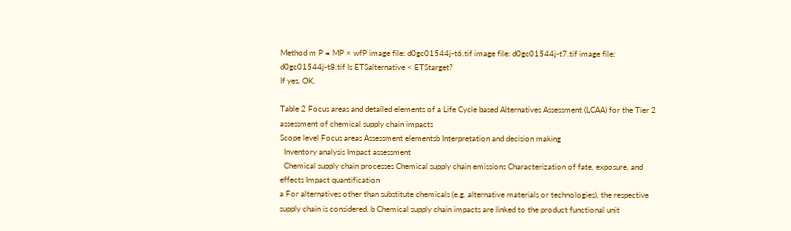Method m P = MP × wfP image file: d0gc01544j-t6.tif image file: d0gc01544j-t7.tif image file: d0gc01544j-t8.tif Is ETSalternative < ETStarget?
If yes, OK.

Table 2 Focus areas and detailed elements of a Life Cycle based Alternatives Assessment (LCAA) for the Tier 2 assessment of chemical supply chain impacts
Scope level Focus areas Assessment elementsb Interpretation and decision making
  Inventory analysis Impact assessment
  Chemical supply chain processes Chemical supply chain emissions Characterization of fate, exposure, and effects Impact quantification
a For alternatives other than substitute chemicals (e.g. alternative materials or technologies), the respective supply chain is considered. b Chemical supply chain impacts are linked to the product functional unit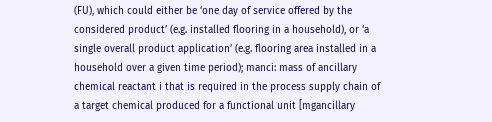(FU), which could either be ‘one day of service offered by the considered product’ (e.g. installed flooring in a household), or ‘a single overall product application’ (e.g. flooring area installed in a household over a given time period); manci: mass of ancillary chemical reactant i that is required in the process supply chain of a target chemical produced for a functional unit [mgancillary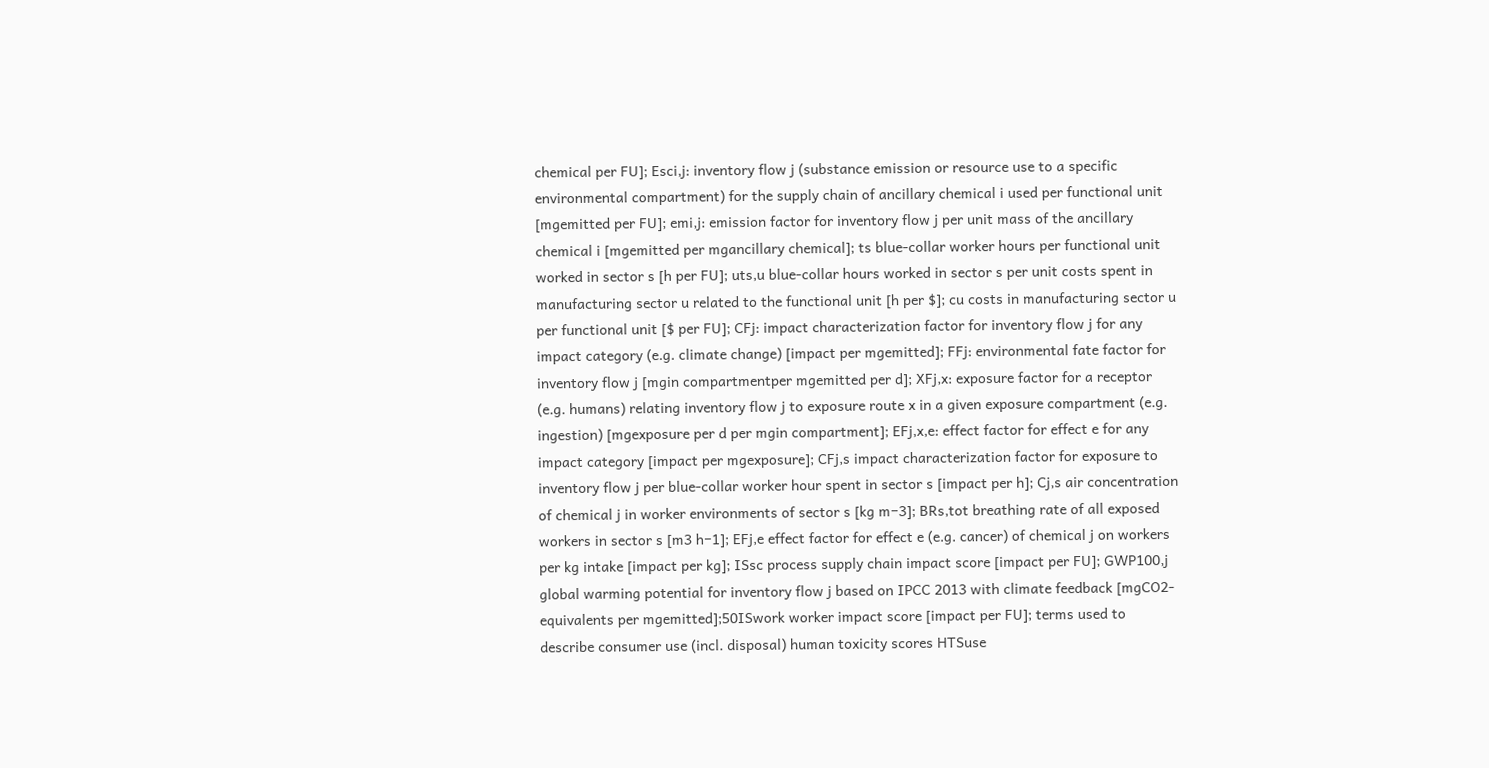chemical per FU]; Esci,j: inventory flow j (substance emission or resource use to a specific environmental compartment) for the supply chain of ancillary chemical i used per functional unit [mgemitted per FU]; emi,j: emission factor for inventory flow j per unit mass of the ancillary chemical i [mgemitted per mgancillary chemical]; ts blue-collar worker hours per functional unit worked in sector s [h per FU]; uts,u blue-collar hours worked in sector s per unit costs spent in manufacturing sector u related to the functional unit [h per $]; cu costs in manufacturing sector u per functional unit [$ per FU]; CFj: impact characterization factor for inventory flow j for any impact category (e.g. climate change) [impact per mgemitted]; FFj: environmental fate factor for inventory flow j [mgin compartmentper mgemitted per d]; XFj,x: exposure factor for a receptor (e.g. humans) relating inventory flow j to exposure route x in a given exposure compartment (e.g. ingestion) [mgexposure per d per mgin compartment]; EFj,x,e: effect factor for effect e for any impact category [impact per mgexposure]; CFj,s impact characterization factor for exposure to inventory flow j per blue-collar worker hour spent in sector s [impact per h]; Cj,s air concentration of chemical j in worker environments of sector s [kg m−3]; BRs,tot breathing rate of all exposed workers in sector s [m3 h−1]; EFj,e effect factor for effect e (e.g. cancer) of chemical j on workers per kg intake [impact per kg]; ISsc process supply chain impact score [impact per FU]; GWP100,j global warming potential for inventory flow j based on IPCC 2013 with climate feedback [mgCO2-equivalents per mgemitted];50ISwork worker impact score [impact per FU]; terms used to describe consumer use (incl. disposal) human toxicity scores HTSuse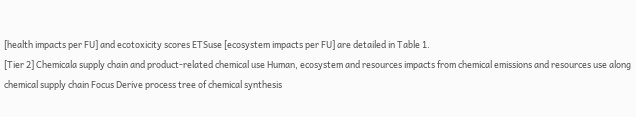[health impacts per FU] and ecotoxicity scores ETSuse [ecosystem impacts per FU] are detailed in Table 1.
[Tier 2] Chemicala supply chain and product-related chemical use Human, ecosystem and resources impacts from chemical emissions and resources use along chemical supply chain Focus Derive process tree of chemical synthesis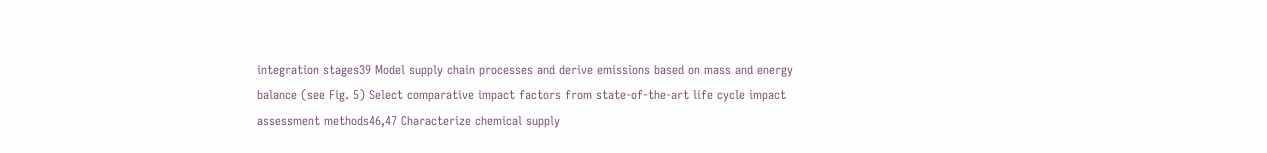integration stages39 Model supply chain processes and derive emissions based on mass and energy balance (see Fig. 5) Select comparative impact factors from state-of-the-art life cycle impact assessment methods46,47 Characterize chemical supply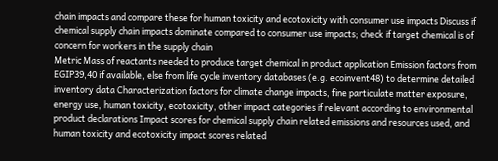chain impacts and compare these for human toxicity and ecotoxicity with consumer use impacts Discuss if chemical supply chain impacts dominate compared to consumer use impacts; check if target chemical is of concern for workers in the supply chain
Metric Mass of reactants needed to produce target chemical in product application Emission factors from EGIP39,40 if available, else from life cycle inventory databases (e.g. ecoinvent48) to determine detailed inventory data Characterization factors for climate change impacts, fine particulate matter exposure, energy use, human toxicity, ecotoxicity, other impact categories if relevant according to environmental product declarations Impact scores for chemical supply chain related emissions and resources used, and human toxicity and ecotoxicity impact scores related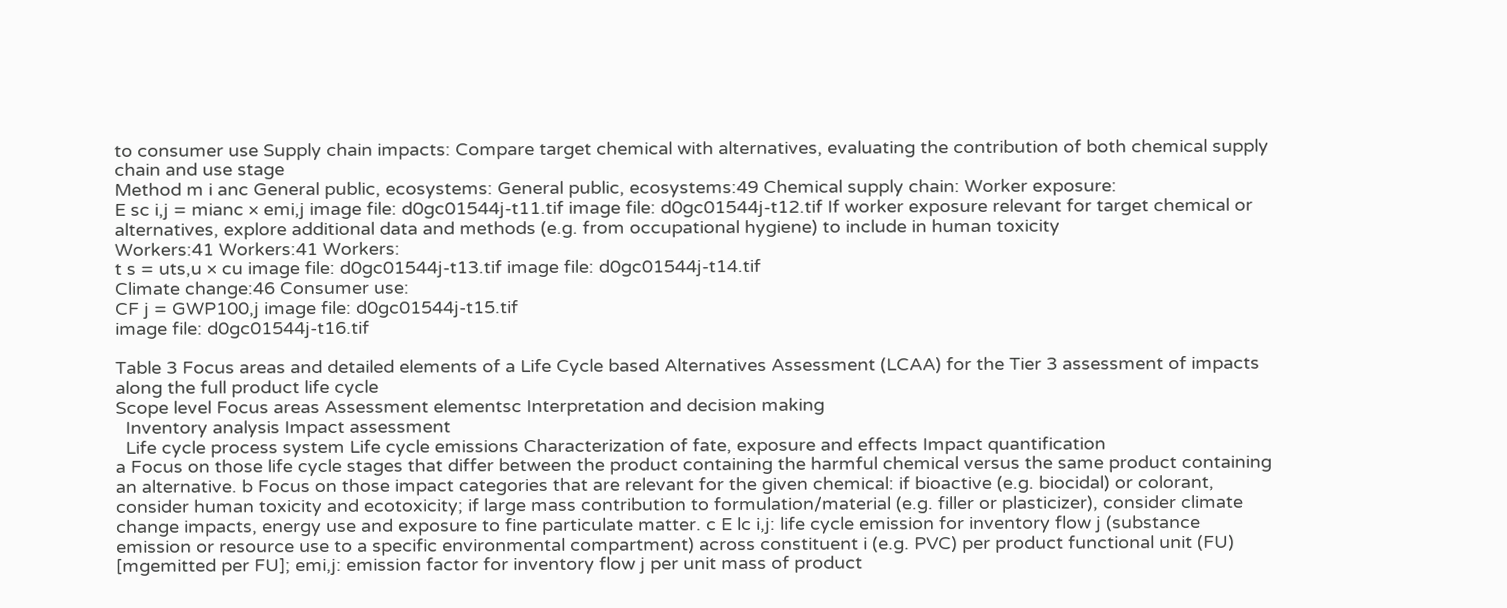to consumer use Supply chain impacts: Compare target chemical with alternatives, evaluating the contribution of both chemical supply chain and use stage
Method m i anc General public, ecosystems: General public, ecosystems:49 Chemical supply chain: Worker exposure:
E sc i,j = mianc × emi,j image file: d0gc01544j-t11.tif image file: d0gc01544j-t12.tif If worker exposure relevant for target chemical or alternatives, explore additional data and methods (e.g. from occupational hygiene) to include in human toxicity
Workers:41 Workers:41 Workers:
t s = uts,u × cu image file: d0gc01544j-t13.tif image file: d0gc01544j-t14.tif
Climate change:46 Consumer use:
CF j = GWP100,j image file: d0gc01544j-t15.tif
image file: d0gc01544j-t16.tif

Table 3 Focus areas and detailed elements of a Life Cycle based Alternatives Assessment (LCAA) for the Tier 3 assessment of impacts along the full product life cycle
Scope level Focus areas Assessment elementsc Interpretation and decision making
  Inventory analysis Impact assessment
  Life cycle process system Life cycle emissions Characterization of fate, exposure and effects Impact quantification
a Focus on those life cycle stages that differ between the product containing the harmful chemical versus the same product containing an alternative. b Focus on those impact categories that are relevant for the given chemical: if bioactive (e.g. biocidal) or colorant, consider human toxicity and ecotoxicity; if large mass contribution to formulation/material (e.g. filler or plasticizer), consider climate change impacts, energy use and exposure to fine particulate matter. c E lc i,j: life cycle emission for inventory flow j (substance emission or resource use to a specific environmental compartment) across constituent i (e.g. PVC) per product functional unit (FU) [mgemitted per FU]; emi,j: emission factor for inventory flow j per unit mass of product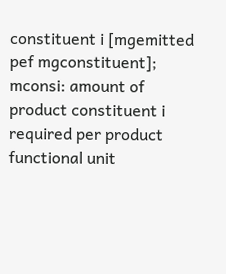constituent i [mgemitted pef mgconstituent]; mconsi: amount of product constituent i required per product functional unit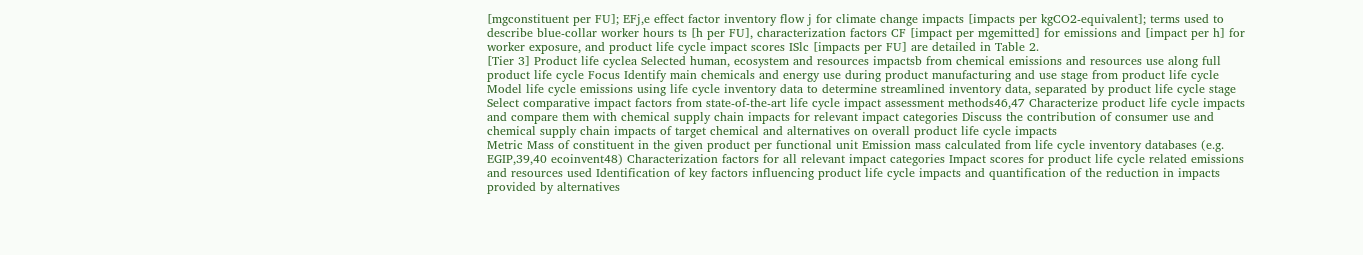[mgconstituent per FU]; EFj,e effect factor inventory flow j for climate change impacts [impacts per kgCO2-equivalent]; terms used to describe blue-collar worker hours ts [h per FU], characterization factors CF [impact per mgemitted] for emissions and [impact per h] for worker exposure, and product life cycle impact scores ISlc [impacts per FU] are detailed in Table 2.
[Tier 3] Product life cyclea Selected human, ecosystem and resources impactsb from chemical emissions and resources use along full product life cycle Focus Identify main chemicals and energy use during product manufacturing and use stage from product life cycle Model life cycle emissions using life cycle inventory data to determine streamlined inventory data, separated by product life cycle stage Select comparative impact factors from state-of-the-art life cycle impact assessment methods46,47 Characterize product life cycle impacts and compare them with chemical supply chain impacts for relevant impact categories Discuss the contribution of consumer use and chemical supply chain impacts of target chemical and alternatives on overall product life cycle impacts
Metric Mass of constituent in the given product per functional unit Emission mass calculated from life cycle inventory databases (e.g. EGIP,39,40 ecoinvent48) Characterization factors for all relevant impact categories Impact scores for product life cycle related emissions and resources used Identification of key factors influencing product life cycle impacts and quantification of the reduction in impacts provided by alternatives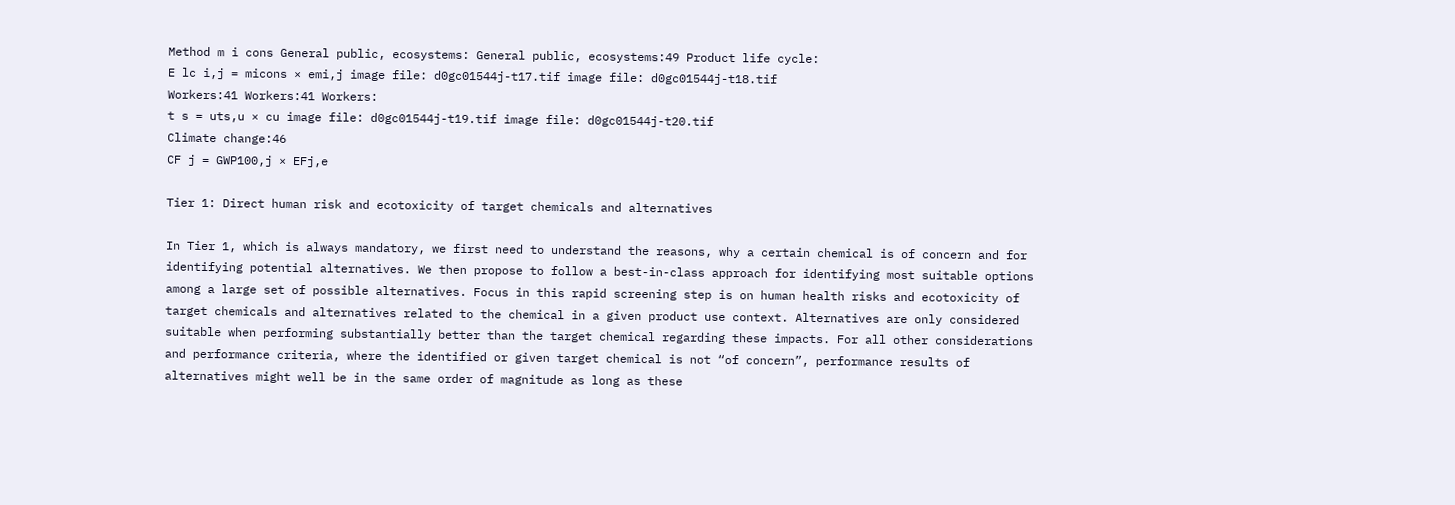Method m i cons General public, ecosystems: General public, ecosystems:49 Product life cycle:
E lc i,j = micons × emi,j image file: d0gc01544j-t17.tif image file: d0gc01544j-t18.tif
Workers:41 Workers:41 Workers:
t s = uts,u × cu image file: d0gc01544j-t19.tif image file: d0gc01544j-t20.tif
Climate change:46
CF j = GWP100,j × EFj,e

Tier 1: Direct human risk and ecotoxicity of target chemicals and alternatives

In Tier 1, which is always mandatory, we first need to understand the reasons, why a certain chemical is of concern and for identifying potential alternatives. We then propose to follow a best-in-class approach for identifying most suitable options among a large set of possible alternatives. Focus in this rapid screening step is on human health risks and ecotoxicity of target chemicals and alternatives related to the chemical in a given product use context. Alternatives are only considered suitable when performing substantially better than the target chemical regarding these impacts. For all other considerations and performance criteria, where the identified or given target chemical is not “of concern”, performance results of alternatives might well be in the same order of magnitude as long as these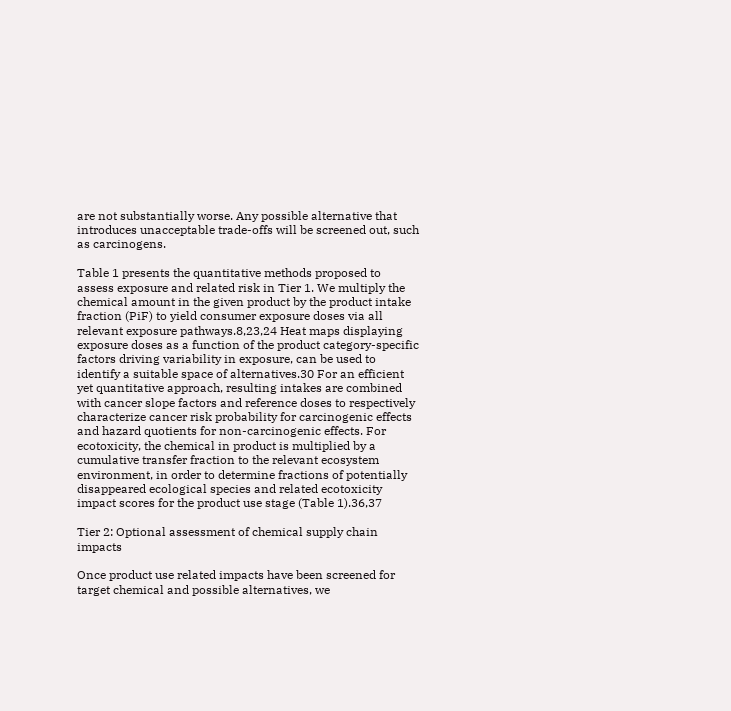are not substantially worse. Any possible alternative that introduces unacceptable trade-offs will be screened out, such as carcinogens.

Table 1 presents the quantitative methods proposed to assess exposure and related risk in Tier 1. We multiply the chemical amount in the given product by the product intake fraction (PiF) to yield consumer exposure doses via all relevant exposure pathways.8,23,24 Heat maps displaying exposure doses as a function of the product category-specific factors driving variability in exposure, can be used to identify a suitable space of alternatives.30 For an efficient yet quantitative approach, resulting intakes are combined with cancer slope factors and reference doses to respectively characterize cancer risk probability for carcinogenic effects and hazard quotients for non-carcinogenic effects. For ecotoxicity, the chemical in product is multiplied by a cumulative transfer fraction to the relevant ecosystem environment, in order to determine fractions of potentially disappeared ecological species and related ecotoxicity impact scores for the product use stage (Table 1).36,37

Tier 2: Optional assessment of chemical supply chain impacts

Once product use related impacts have been screened for target chemical and possible alternatives, we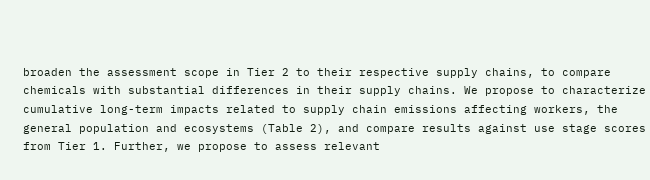broaden the assessment scope in Tier 2 to their respective supply chains, to compare chemicals with substantial differences in their supply chains. We propose to characterize cumulative long-term impacts related to supply chain emissions affecting workers, the general population and ecosystems (Table 2), and compare results against use stage scores from Tier 1. Further, we propose to assess relevant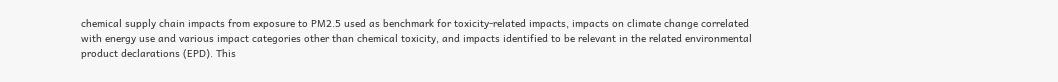chemical supply chain impacts from exposure to PM2.5 used as benchmark for toxicity-related impacts, impacts on climate change correlated with energy use and various impact categories other than chemical toxicity, and impacts identified to be relevant in the related environmental product declarations (EPD). This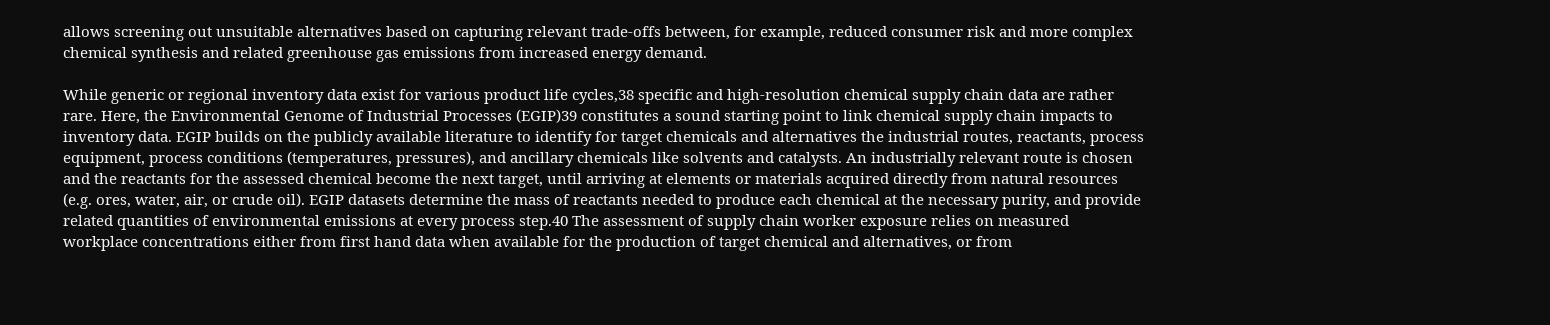allows screening out unsuitable alternatives based on capturing relevant trade-offs between, for example, reduced consumer risk and more complex chemical synthesis and related greenhouse gas emissions from increased energy demand.

While generic or regional inventory data exist for various product life cycles,38 specific and high-resolution chemical supply chain data are rather rare. Here, the Environmental Genome of Industrial Processes (EGIP)39 constitutes a sound starting point to link chemical supply chain impacts to inventory data. EGIP builds on the publicly available literature to identify for target chemicals and alternatives the industrial routes, reactants, process equipment, process conditions (temperatures, pressures), and ancillary chemicals like solvents and catalysts. An industrially relevant route is chosen and the reactants for the assessed chemical become the next target, until arriving at elements or materials acquired directly from natural resources (e.g. ores, water, air, or crude oil). EGIP datasets determine the mass of reactants needed to produce each chemical at the necessary purity, and provide related quantities of environmental emissions at every process step.40 The assessment of supply chain worker exposure relies on measured workplace concentrations either from first hand data when available for the production of target chemical and alternatives, or from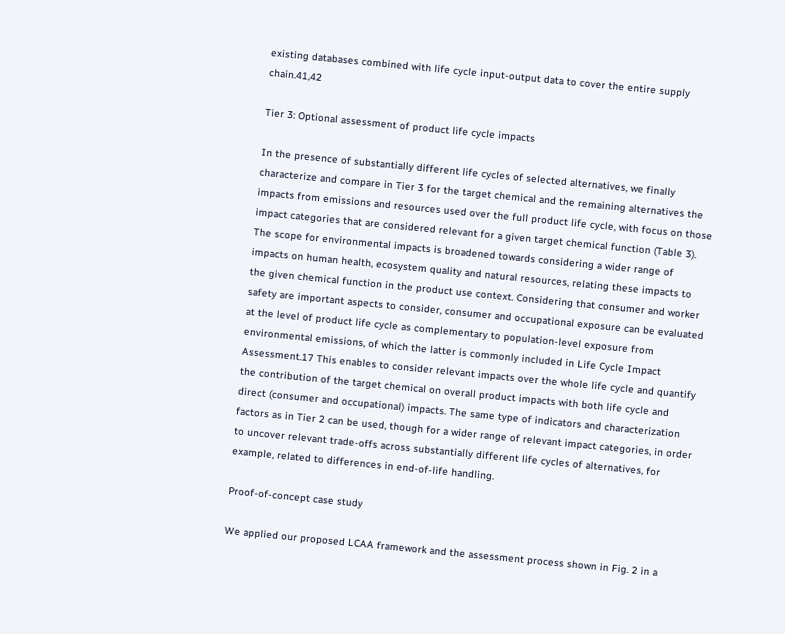existing databases combined with life cycle input-output data to cover the entire supply chain.41,42

Tier 3: Optional assessment of product life cycle impacts

In the presence of substantially different life cycles of selected alternatives, we finally characterize and compare in Tier 3 for the target chemical and the remaining alternatives the impacts from emissions and resources used over the full product life cycle, with focus on those impact categories that are considered relevant for a given target chemical function (Table 3). The scope for environmental impacts is broadened towards considering a wider range of impacts on human health, ecosystem quality and natural resources, relating these impacts to the given chemical function in the product use context. Considering that consumer and worker safety are important aspects to consider, consumer and occupational exposure can be evaluated at the level of product life cycle as complementary to population-level exposure from environmental emissions, of which the latter is commonly included in Life Cycle Impact Assessment.17 This enables to consider relevant impacts over the whole life cycle and quantify the contribution of the target chemical on overall product impacts with both life cycle and direct (consumer and occupational) impacts. The same type of indicators and characterization factors as in Tier 2 can be used, though for a wider range of relevant impact categories, in order to uncover relevant trade-offs across substantially different life cycles of alternatives, for example, related to differences in end-of-life handling.

Proof-of-concept case study

We applied our proposed LCAA framework and the assessment process shown in Fig. 2 in a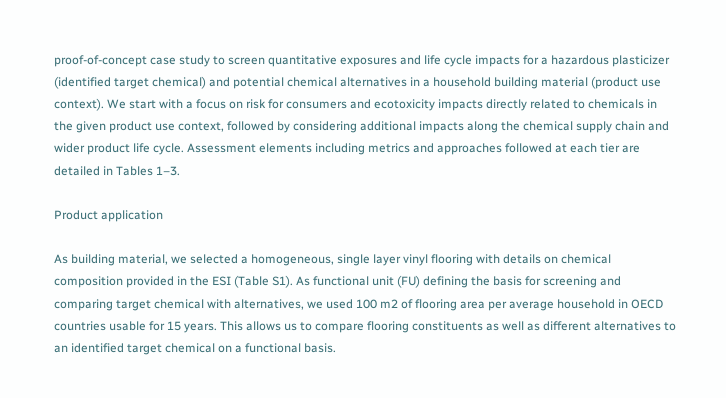proof-of-concept case study to screen quantitative exposures and life cycle impacts for a hazardous plasticizer (identified target chemical) and potential chemical alternatives in a household building material (product use context). We start with a focus on risk for consumers and ecotoxicity impacts directly related to chemicals in the given product use context, followed by considering additional impacts along the chemical supply chain and wider product life cycle. Assessment elements including metrics and approaches followed at each tier are detailed in Tables 1–3.

Product application

As building material, we selected a homogeneous, single layer vinyl flooring with details on chemical composition provided in the ESI (Table S1). As functional unit (FU) defining the basis for screening and comparing target chemical with alternatives, we used 100 m2 of flooring area per average household in OECD countries usable for 15 years. This allows us to compare flooring constituents as well as different alternatives to an identified target chemical on a functional basis.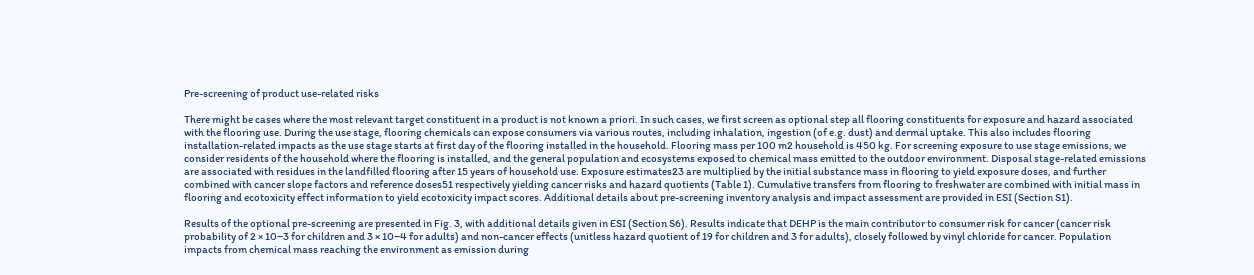Pre-screening of product use-related risks

There might be cases where the most relevant target constituent in a product is not known a priori. In such cases, we first screen as optional step all flooring constituents for exposure and hazard associated with the flooring use. During the use stage, flooring chemicals can expose consumers via various routes, including inhalation, ingestion (of e.g. dust) and dermal uptake. This also includes flooring installation-related impacts as the use stage starts at first day of the flooring installed in the household. Flooring mass per 100 m2 household is 450 kg. For screening exposure to use stage emissions, we consider residents of the household where the flooring is installed, and the general population and ecosystems exposed to chemical mass emitted to the outdoor environment. Disposal stage-related emissions are associated with residues in the landfilled flooring after 15 years of household use. Exposure estimates23 are multiplied by the initial substance mass in flooring to yield exposure doses, and further combined with cancer slope factors and reference doses51 respectively yielding cancer risks and hazard quotients (Table 1). Cumulative transfers from flooring to freshwater are combined with initial mass in flooring and ecotoxicity effect information to yield ecotoxicity impact scores. Additional details about pre-screening inventory analysis and impact assessment are provided in ESI (Section S1).

Results of the optional pre-screening are presented in Fig. 3, with additional details given in ESI (Section S6). Results indicate that DEHP is the main contributor to consumer risk for cancer (cancer risk probability of 2 × 10−3 for children and 3 × 10−4 for adults) and non-cancer effects (unitless hazard quotient of 19 for children and 3 for adults), closely followed by vinyl chloride for cancer. Population impacts from chemical mass reaching the environment as emission during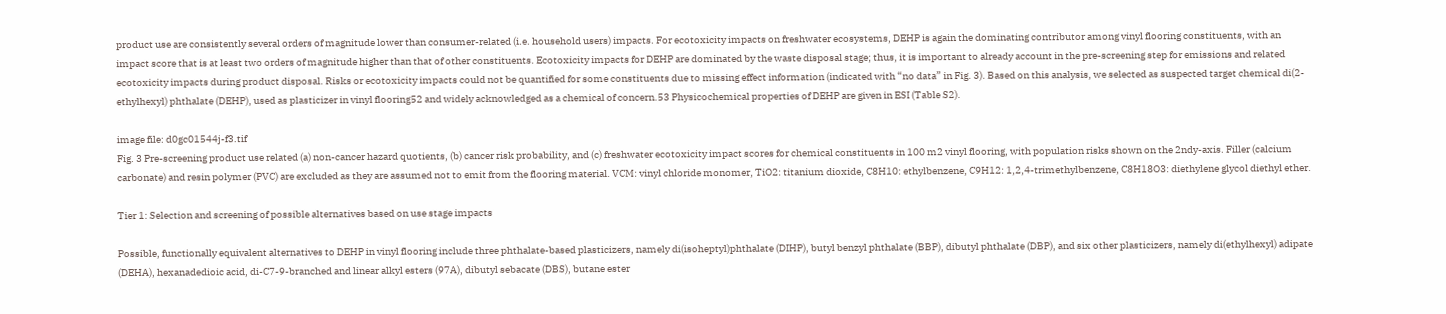product use are consistently several orders of magnitude lower than consumer-related (i.e. household users) impacts. For ecotoxicity impacts on freshwater ecosystems, DEHP is again the dominating contributor among vinyl flooring constituents, with an impact score that is at least two orders of magnitude higher than that of other constituents. Ecotoxicity impacts for DEHP are dominated by the waste disposal stage; thus, it is important to already account in the pre-screening step for emissions and related ecotoxicity impacts during product disposal. Risks or ecotoxicity impacts could not be quantified for some constituents due to missing effect information (indicated with “no data” in Fig. 3). Based on this analysis, we selected as suspected target chemical di(2-ethylhexyl) phthalate (DEHP), used as plasticizer in vinyl flooring52 and widely acknowledged as a chemical of concern.53 Physicochemical properties of DEHP are given in ESI (Table S2).

image file: d0gc01544j-f3.tif
Fig. 3 Pre-screening product use related (a) non-cancer hazard quotients, (b) cancer risk probability, and (c) freshwater ecotoxicity impact scores for chemical constituents in 100 m2 vinyl flooring, with population risks shown on the 2ndy-axis. Filler (calcium carbonate) and resin polymer (PVC) are excluded as they are assumed not to emit from the flooring material. VCM: vinyl chloride monomer, TiO2: titanium dioxide, C8H10: ethylbenzene, C9H12: 1,2,4-trimethylbenzene, C8H18O3: diethylene glycol diethyl ether.

Tier 1: Selection and screening of possible alternatives based on use stage impacts

Possible, functionally equivalent alternatives to DEHP in vinyl flooring include three phthalate-based plasticizers, namely di(isoheptyl)phthalate (DIHP), butyl benzyl phthalate (BBP), dibutyl phthalate (DBP), and six other plasticizers, namely di(ethylhexyl) adipate (DEHA), hexanadedioic acid, di-C7-9-branched and linear alkyl esters (97A), dibutyl sebacate (DBS), butane ester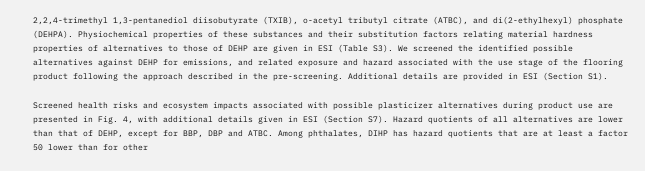2,2,4-trimethyl 1,3-pentanediol diisobutyrate (TXIB), o-acetyl tributyl citrate (ATBC), and di(2-ethylhexyl) phosphate (DEHPA). Physiochemical properties of these substances and their substitution factors relating material hardness properties of alternatives to those of DEHP are given in ESI (Table S3). We screened the identified possible alternatives against DEHP for emissions, and related exposure and hazard associated with the use stage of the flooring product following the approach described in the pre-screening. Additional details are provided in ESI (Section S1).

Screened health risks and ecosystem impacts associated with possible plasticizer alternatives during product use are presented in Fig. 4, with additional details given in ESI (Section S7). Hazard quotients of all alternatives are lower than that of DEHP, except for BBP, DBP and ATBC. Among phthalates, DIHP has hazard quotients that are at least a factor 50 lower than for other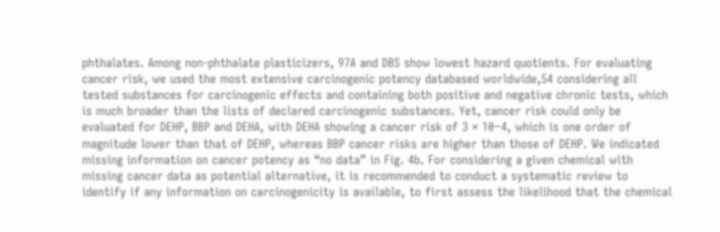phthalates. Among non-phthalate plasticizers, 97A and DBS show lowest hazard quotients. For evaluating cancer risk, we used the most extensive carcinogenic potency databased worldwide,54 considering all tested substances for carcinogenic effects and containing both positive and negative chronic tests, which is much broader than the lists of declared carcinogenic substances. Yet, cancer risk could only be evaluated for DEHP, BBP and DEHA, with DEHA showing a cancer risk of 3 × 10−4, which is one order of magnitude lower than that of DEHP, whereas BBP cancer risks are higher than those of DEHP. We indicated missing information on cancer potency as “no data” in Fig. 4b. For considering a given chemical with missing cancer data as potential alternative, it is recommended to conduct a systematic review to identify if any information on carcinogenicity is available, to first assess the likelihood that the chemical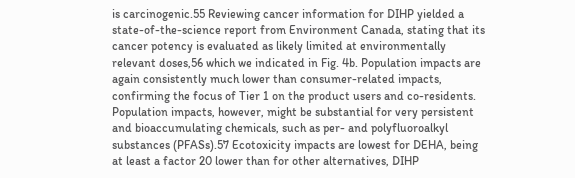is carcinogenic.55 Reviewing cancer information for DIHP yielded a state-of-the-science report from Environment Canada, stating that its cancer potency is evaluated as likely limited at environmentally relevant doses,56 which we indicated in Fig. 4b. Population impacts are again consistently much lower than consumer-related impacts, confirming the focus of Tier 1 on the product users and co-residents. Population impacts, however, might be substantial for very persistent and bioaccumulating chemicals, such as per- and polyfluoroalkyl substances (PFASs).57 Ecotoxicity impacts are lowest for DEHA, being at least a factor 20 lower than for other alternatives, DIHP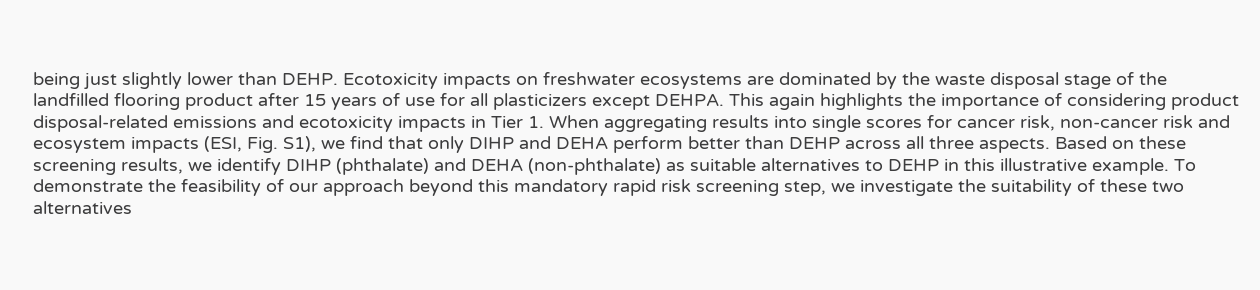being just slightly lower than DEHP. Ecotoxicity impacts on freshwater ecosystems are dominated by the waste disposal stage of the landfilled flooring product after 15 years of use for all plasticizers except DEHPA. This again highlights the importance of considering product disposal-related emissions and ecotoxicity impacts in Tier 1. When aggregating results into single scores for cancer risk, non-cancer risk and ecosystem impacts (ESI, Fig. S1), we find that only DIHP and DEHA perform better than DEHP across all three aspects. Based on these screening results, we identify DIHP (phthalate) and DEHA (non-phthalate) as suitable alternatives to DEHP in this illustrative example. To demonstrate the feasibility of our approach beyond this mandatory rapid risk screening step, we investigate the suitability of these two alternatives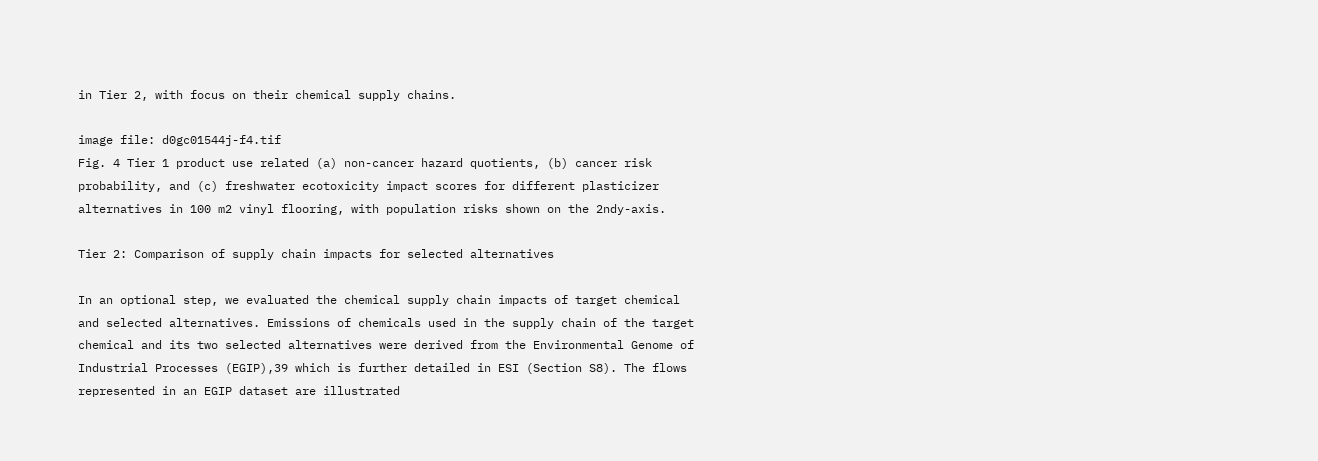in Tier 2, with focus on their chemical supply chains.

image file: d0gc01544j-f4.tif
Fig. 4 Tier 1 product use related (a) non-cancer hazard quotients, (b) cancer risk probability, and (c) freshwater ecotoxicity impact scores for different plasticizer alternatives in 100 m2 vinyl flooring, with population risks shown on the 2ndy-axis.

Tier 2: Comparison of supply chain impacts for selected alternatives

In an optional step, we evaluated the chemical supply chain impacts of target chemical and selected alternatives. Emissions of chemicals used in the supply chain of the target chemical and its two selected alternatives were derived from the Environmental Genome of Industrial Processes (EGIP),39 which is further detailed in ESI (Section S8). The flows represented in an EGIP dataset are illustrated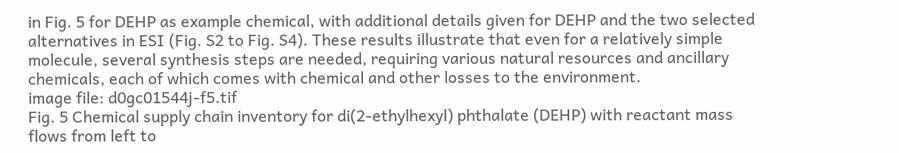in Fig. 5 for DEHP as example chemical, with additional details given for DEHP and the two selected alternatives in ESI (Fig. S2 to Fig. S4). These results illustrate that even for a relatively simple molecule, several synthesis steps are needed, requiring various natural resources and ancillary chemicals, each of which comes with chemical and other losses to the environment.
image file: d0gc01544j-f5.tif
Fig. 5 Chemical supply chain inventory for di(2-ethylhexyl) phthalate (DEHP) with reactant mass flows from left to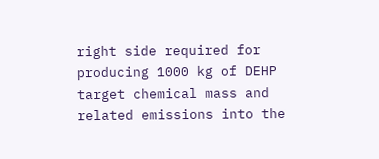right side required for producing 1000 kg of DEHP target chemical mass and related emissions into the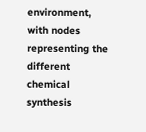environment, with nodes representing the different chemical synthesis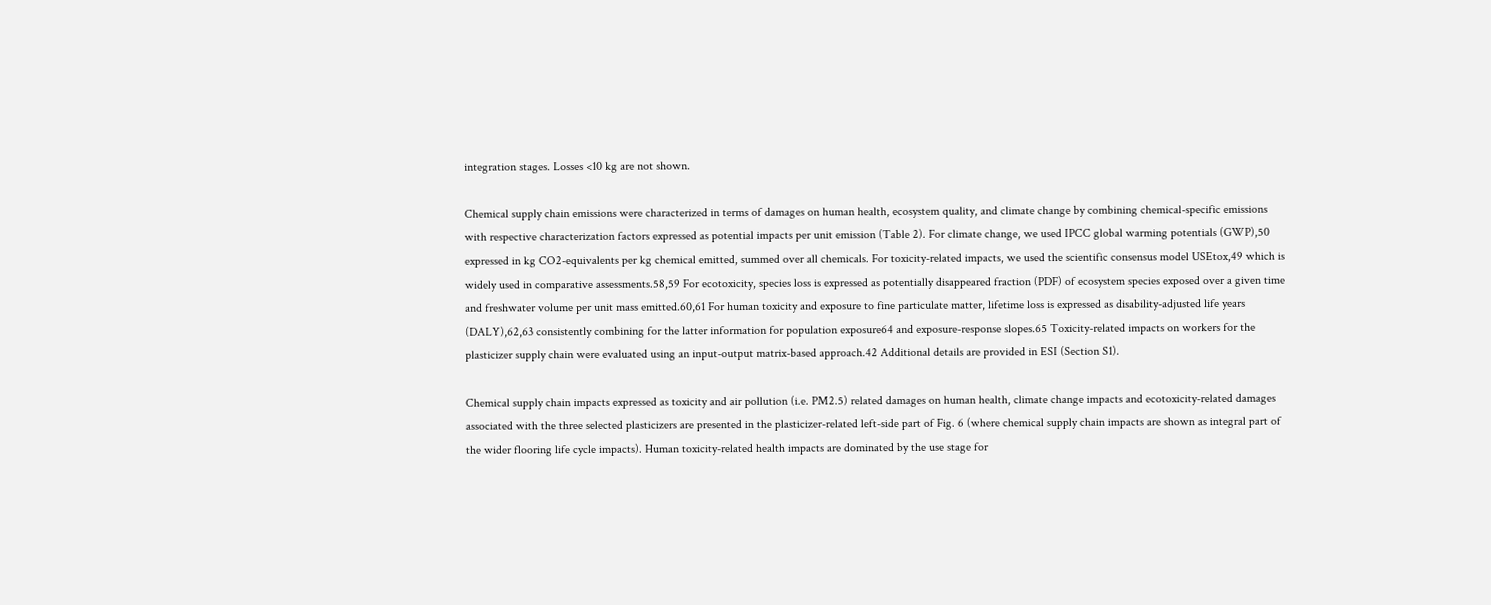integration stages. Losses <10 kg are not shown.

Chemical supply chain emissions were characterized in terms of damages on human health, ecosystem quality, and climate change by combining chemical-specific emissions with respective characterization factors expressed as potential impacts per unit emission (Table 2). For climate change, we used IPCC global warming potentials (GWP),50 expressed in kg CO2-equivalents per kg chemical emitted, summed over all chemicals. For toxicity-related impacts, we used the scientific consensus model USEtox,49 which is widely used in comparative assessments.58,59 For ecotoxicity, species loss is expressed as potentially disappeared fraction (PDF) of ecosystem species exposed over a given time and freshwater volume per unit mass emitted.60,61 For human toxicity and exposure to fine particulate matter, lifetime loss is expressed as disability-adjusted life years (DALY),62,63 consistently combining for the latter information for population exposure64 and exposure-response slopes.65 Toxicity-related impacts on workers for the plasticizer supply chain were evaluated using an input-output matrix-based approach.42 Additional details are provided in ESI (Section S1).

Chemical supply chain impacts expressed as toxicity and air pollution (i.e. PM2.5) related damages on human health, climate change impacts and ecotoxicity-related damages associated with the three selected plasticizers are presented in the plasticizer-related left-side part of Fig. 6 (where chemical supply chain impacts are shown as integral part of the wider flooring life cycle impacts). Human toxicity-related health impacts are dominated by the use stage for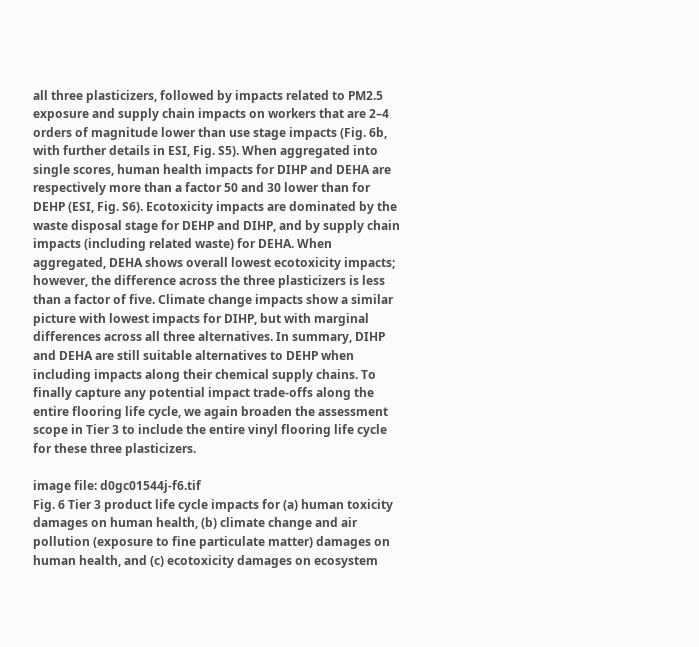all three plasticizers, followed by impacts related to PM2.5 exposure and supply chain impacts on workers that are 2–4 orders of magnitude lower than use stage impacts (Fig. 6b, with further details in ESI, Fig. S5). When aggregated into single scores, human health impacts for DIHP and DEHA are respectively more than a factor 50 and 30 lower than for DEHP (ESI, Fig. S6). Ecotoxicity impacts are dominated by the waste disposal stage for DEHP and DIHP, and by supply chain impacts (including related waste) for DEHA. When aggregated, DEHA shows overall lowest ecotoxicity impacts; however, the difference across the three plasticizers is less than a factor of five. Climate change impacts show a similar picture with lowest impacts for DIHP, but with marginal differences across all three alternatives. In summary, DIHP and DEHA are still suitable alternatives to DEHP when including impacts along their chemical supply chains. To finally capture any potential impact trade-offs along the entire flooring life cycle, we again broaden the assessment scope in Tier 3 to include the entire vinyl flooring life cycle for these three plasticizers.

image file: d0gc01544j-f6.tif
Fig. 6 Tier 3 product life cycle impacts for (a) human toxicity damages on human health, (b) climate change and air pollution (exposure to fine particulate matter) damages on human health, and (c) ecotoxicity damages on ecosystem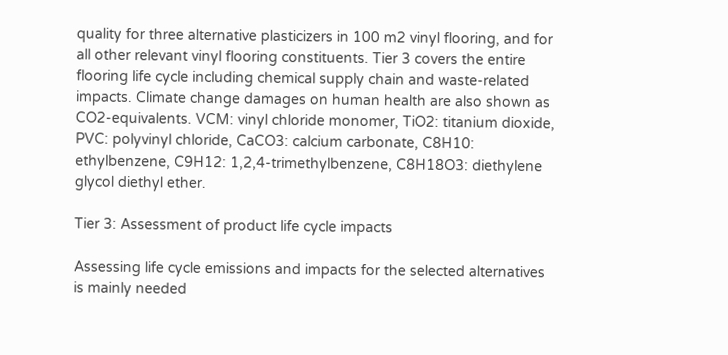quality for three alternative plasticizers in 100 m2 vinyl flooring, and for all other relevant vinyl flooring constituents. Tier 3 covers the entire flooring life cycle including chemical supply chain and waste-related impacts. Climate change damages on human health are also shown as CO2-equivalents. VCM: vinyl chloride monomer, TiO2: titanium dioxide, PVC: polyvinyl chloride, CaCO3: calcium carbonate, C8H10: ethylbenzene, C9H12: 1,2,4-trimethylbenzene, C8H18O3: diethylene glycol diethyl ether.

Tier 3: Assessment of product life cycle impacts

Assessing life cycle emissions and impacts for the selected alternatives is mainly needed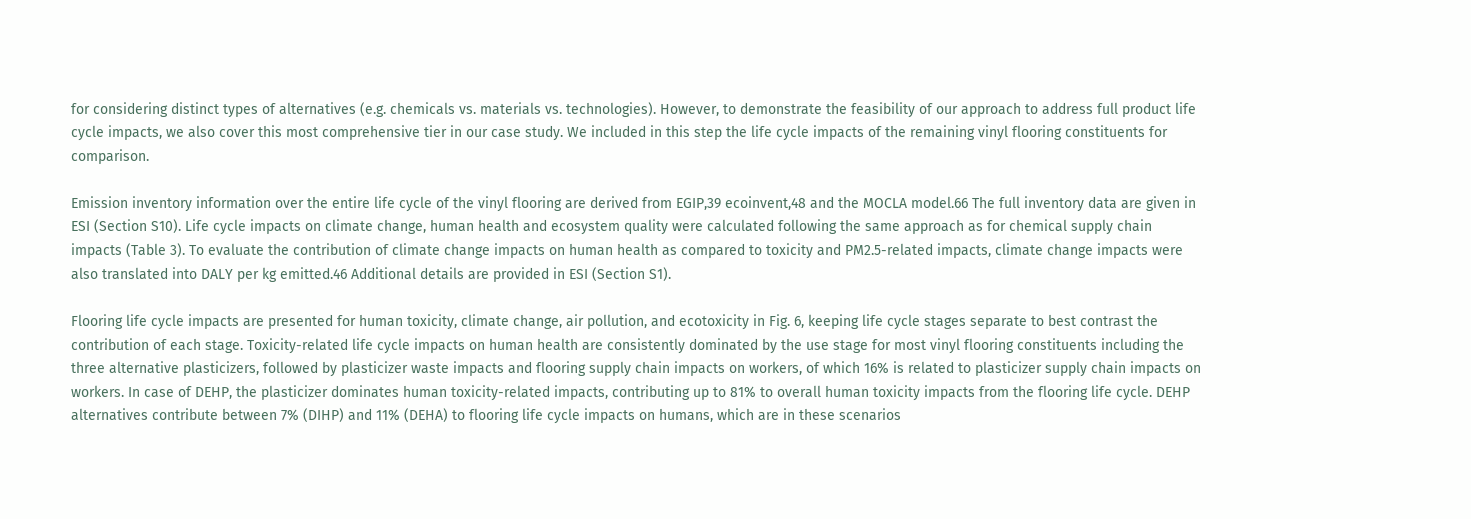for considering distinct types of alternatives (e.g. chemicals vs. materials vs. technologies). However, to demonstrate the feasibility of our approach to address full product life cycle impacts, we also cover this most comprehensive tier in our case study. We included in this step the life cycle impacts of the remaining vinyl flooring constituents for comparison.

Emission inventory information over the entire life cycle of the vinyl flooring are derived from EGIP,39 ecoinvent,48 and the MOCLA model.66 The full inventory data are given in ESI (Section S10). Life cycle impacts on climate change, human health and ecosystem quality were calculated following the same approach as for chemical supply chain impacts (Table 3). To evaluate the contribution of climate change impacts on human health as compared to toxicity and PM2.5-related impacts, climate change impacts were also translated into DALY per kg emitted.46 Additional details are provided in ESI (Section S1).

Flooring life cycle impacts are presented for human toxicity, climate change, air pollution, and ecotoxicity in Fig. 6, keeping life cycle stages separate to best contrast the contribution of each stage. Toxicity-related life cycle impacts on human health are consistently dominated by the use stage for most vinyl flooring constituents including the three alternative plasticizers, followed by plasticizer waste impacts and flooring supply chain impacts on workers, of which 16% is related to plasticizer supply chain impacts on workers. In case of DEHP, the plasticizer dominates human toxicity-related impacts, contributing up to 81% to overall human toxicity impacts from the flooring life cycle. DEHP alternatives contribute between 7% (DIHP) and 11% (DEHA) to flooring life cycle impacts on humans, which are in these scenarios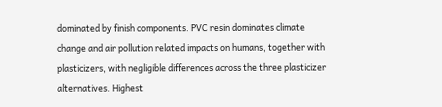dominated by finish components. PVC resin dominates climate change and air pollution related impacts on humans, together with plasticizers, with negligible differences across the three plasticizer alternatives. Highest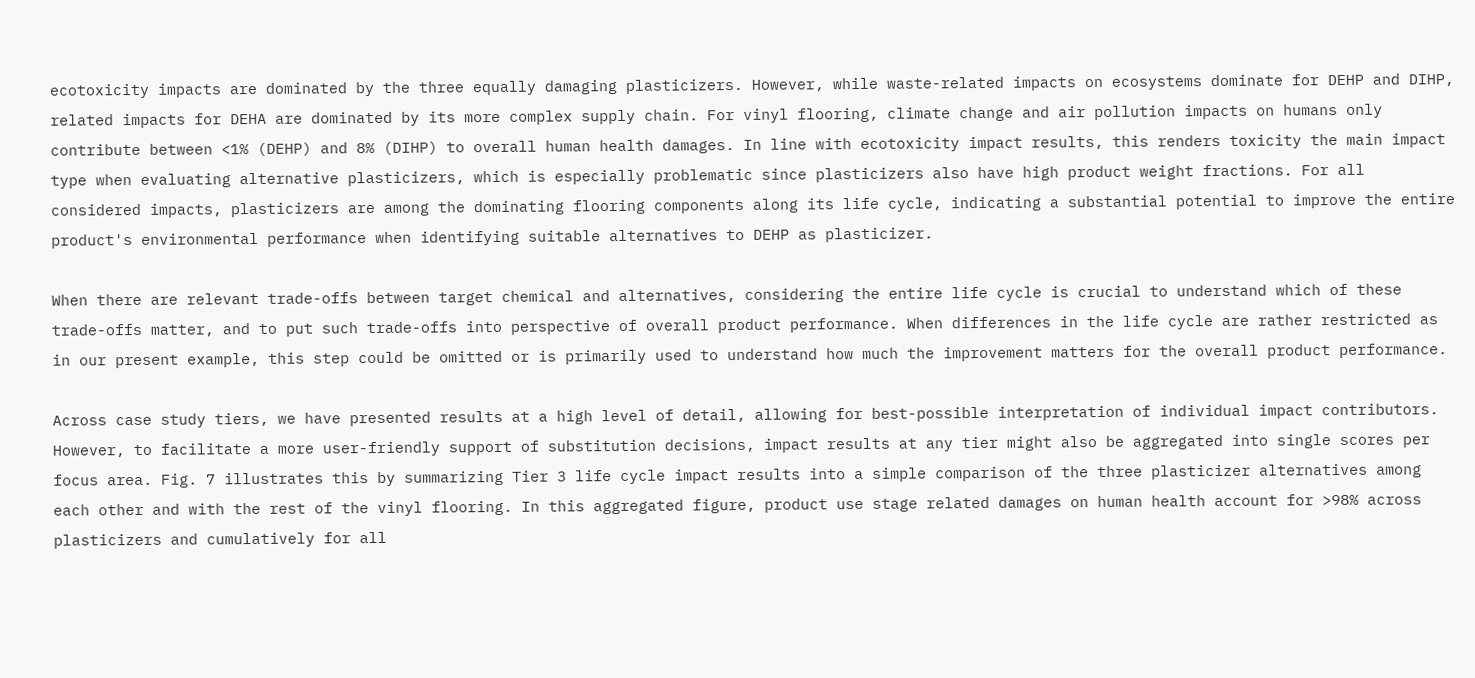ecotoxicity impacts are dominated by the three equally damaging plasticizers. However, while waste-related impacts on ecosystems dominate for DEHP and DIHP, related impacts for DEHA are dominated by its more complex supply chain. For vinyl flooring, climate change and air pollution impacts on humans only contribute between <1% (DEHP) and 8% (DIHP) to overall human health damages. In line with ecotoxicity impact results, this renders toxicity the main impact type when evaluating alternative plasticizers, which is especially problematic since plasticizers also have high product weight fractions. For all considered impacts, plasticizers are among the dominating flooring components along its life cycle, indicating a substantial potential to improve the entire product's environmental performance when identifying suitable alternatives to DEHP as plasticizer.

When there are relevant trade-offs between target chemical and alternatives, considering the entire life cycle is crucial to understand which of these trade-offs matter, and to put such trade-offs into perspective of overall product performance. When differences in the life cycle are rather restricted as in our present example, this step could be omitted or is primarily used to understand how much the improvement matters for the overall product performance.

Across case study tiers, we have presented results at a high level of detail, allowing for best-possible interpretation of individual impact contributors. However, to facilitate a more user-friendly support of substitution decisions, impact results at any tier might also be aggregated into single scores per focus area. Fig. 7 illustrates this by summarizing Tier 3 life cycle impact results into a simple comparison of the three plasticizer alternatives among each other and with the rest of the vinyl flooring. In this aggregated figure, product use stage related damages on human health account for >98% across plasticizers and cumulatively for all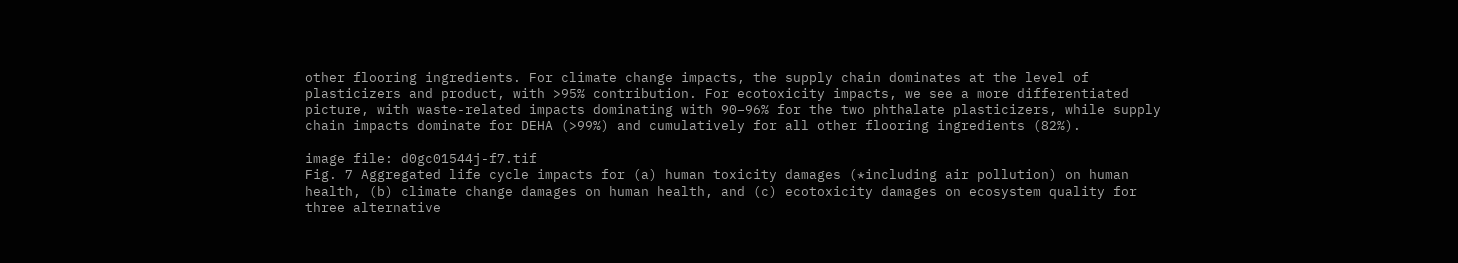other flooring ingredients. For climate change impacts, the supply chain dominates at the level of plasticizers and product, with >95% contribution. For ecotoxicity impacts, we see a more differentiated picture, with waste-related impacts dominating with 90–96% for the two phthalate plasticizers, while supply chain impacts dominate for DEHA (>99%) and cumulatively for all other flooring ingredients (82%).

image file: d0gc01544j-f7.tif
Fig. 7 Aggregated life cycle impacts for (a) human toxicity damages (*including air pollution) on human health, (b) climate change damages on human health, and (c) ecotoxicity damages on ecosystem quality for three alternative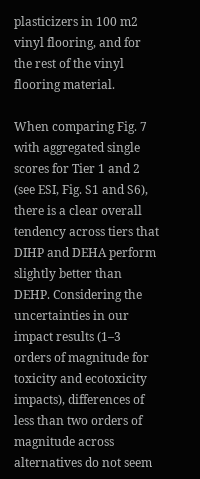plasticizers in 100 m2 vinyl flooring, and for the rest of the vinyl flooring material.

When comparing Fig. 7 with aggregated single scores for Tier 1 and 2 (see ESI, Fig. S1 and S6), there is a clear overall tendency across tiers that DIHP and DEHA perform slightly better than DEHP. Considering the uncertainties in our impact results (1–3 orders of magnitude for toxicity and ecotoxicity impacts), differences of less than two orders of magnitude across alternatives do not seem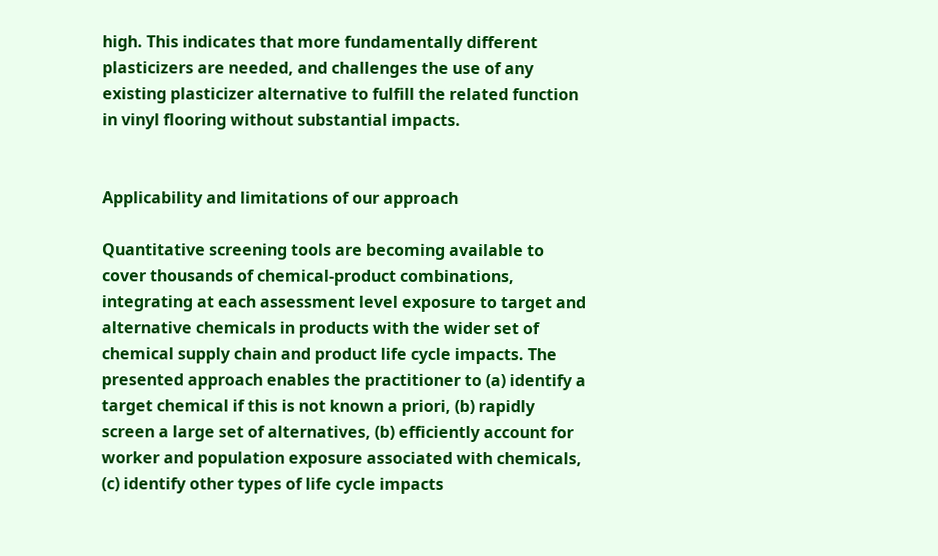high. This indicates that more fundamentally different plasticizers are needed, and challenges the use of any existing plasticizer alternative to fulfill the related function in vinyl flooring without substantial impacts.


Applicability and limitations of our approach

Quantitative screening tools are becoming available to cover thousands of chemical-product combinations, integrating at each assessment level exposure to target and alternative chemicals in products with the wider set of chemical supply chain and product life cycle impacts. The presented approach enables the practitioner to (a) identify a target chemical if this is not known a priori, (b) rapidly screen a large set of alternatives, (b) efficiently account for worker and population exposure associated with chemicals, (c) identify other types of life cycle impacts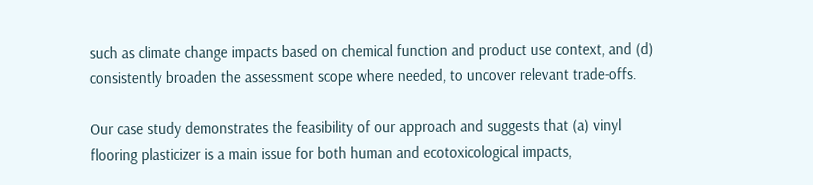such as climate change impacts based on chemical function and product use context, and (d) consistently broaden the assessment scope where needed, to uncover relevant trade-offs.

Our case study demonstrates the feasibility of our approach and suggests that (a) vinyl flooring plasticizer is a main issue for both human and ecotoxicological impacts,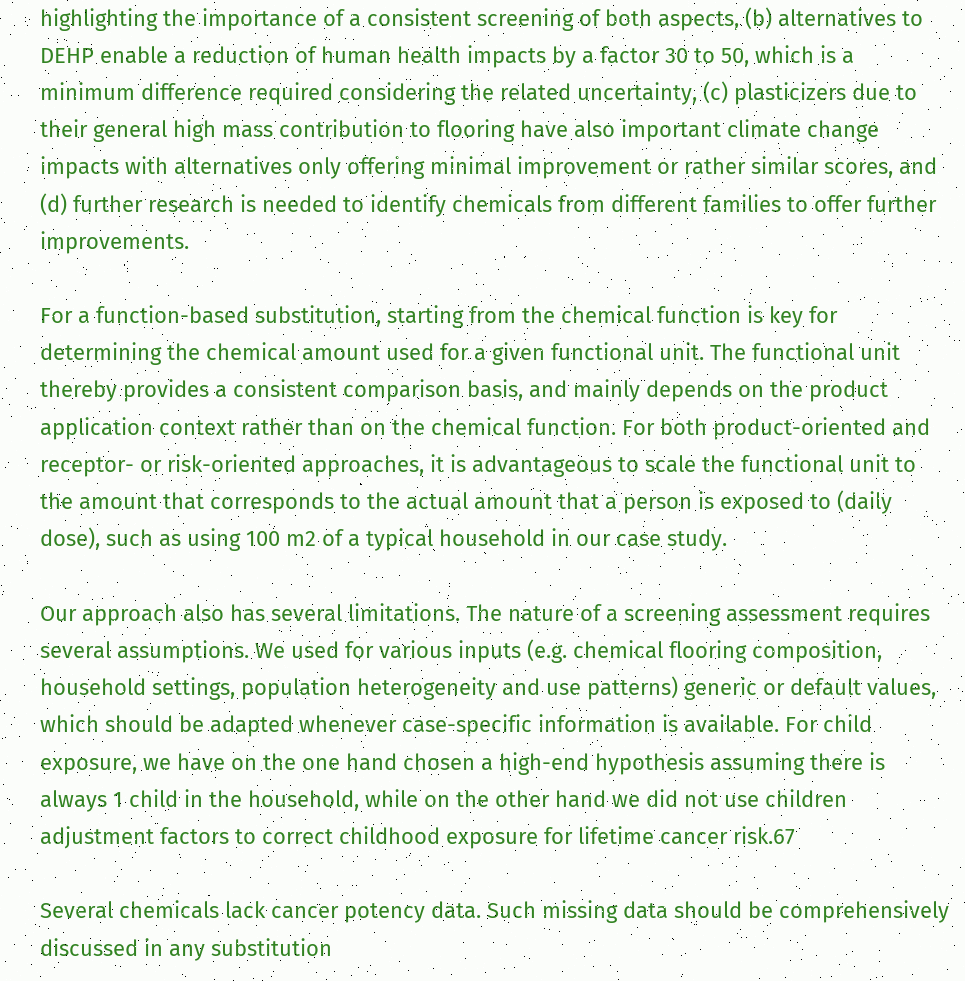highlighting the importance of a consistent screening of both aspects, (b) alternatives to DEHP enable a reduction of human health impacts by a factor 30 to 50, which is a minimum difference required considering the related uncertainty, (c) plasticizers due to their general high mass contribution to flooring have also important climate change impacts with alternatives only offering minimal improvement or rather similar scores, and (d) further research is needed to identify chemicals from different families to offer further improvements.

For a function-based substitution, starting from the chemical function is key for determining the chemical amount used for a given functional unit. The functional unit thereby provides a consistent comparison basis, and mainly depends on the product application context rather than on the chemical function. For both product-oriented and receptor- or risk-oriented approaches, it is advantageous to scale the functional unit to the amount that corresponds to the actual amount that a person is exposed to (daily dose), such as using 100 m2 of a typical household in our case study.

Our approach also has several limitations. The nature of a screening assessment requires several assumptions. We used for various inputs (e.g. chemical flooring composition, household settings, population heterogeneity and use patterns) generic or default values, which should be adapted whenever case-specific information is available. For child exposure, we have on the one hand chosen a high-end hypothesis assuming there is always 1 child in the household, while on the other hand we did not use children adjustment factors to correct childhood exposure for lifetime cancer risk.67

Several chemicals lack cancer potency data. Such missing data should be comprehensively discussed in any substitution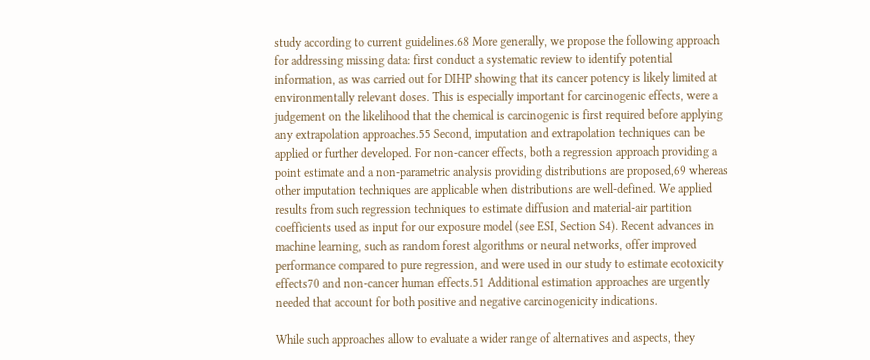study according to current guidelines.68 More generally, we propose the following approach for addressing missing data: first conduct a systematic review to identify potential information, as was carried out for DIHP showing that its cancer potency is likely limited at environmentally relevant doses. This is especially important for carcinogenic effects, were a judgement on the likelihood that the chemical is carcinogenic is first required before applying any extrapolation approaches.55 Second, imputation and extrapolation techniques can be applied or further developed. For non-cancer effects, both a regression approach providing a point estimate and a non-parametric analysis providing distributions are proposed,69 whereas other imputation techniques are applicable when distributions are well-defined. We applied results from such regression techniques to estimate diffusion and material-air partition coefficients used as input for our exposure model (see ESI, Section S4). Recent advances in machine learning, such as random forest algorithms or neural networks, offer improved performance compared to pure regression, and were used in our study to estimate ecotoxicity effects70 and non-cancer human effects.51 Additional estimation approaches are urgently needed that account for both positive and negative carcinogenicity indications.

While such approaches allow to evaluate a wider range of alternatives and aspects, they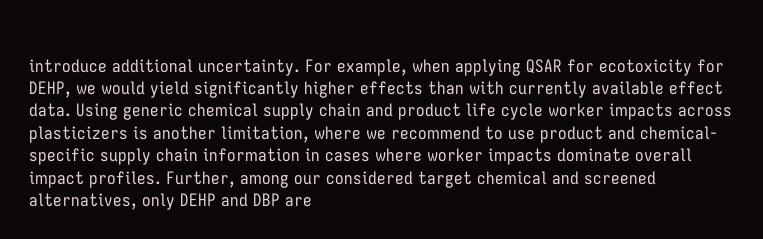introduce additional uncertainty. For example, when applying QSAR for ecotoxicity for DEHP, we would yield significantly higher effects than with currently available effect data. Using generic chemical supply chain and product life cycle worker impacts across plasticizers is another limitation, where we recommend to use product and chemical-specific supply chain information in cases where worker impacts dominate overall impact profiles. Further, among our considered target chemical and screened alternatives, only DEHP and DBP are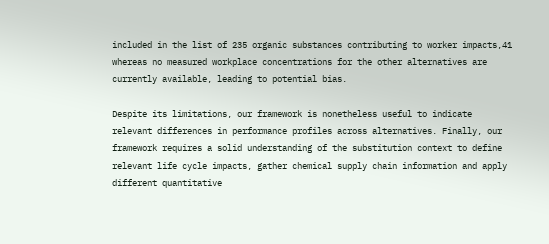included in the list of 235 organic substances contributing to worker impacts,41 whereas no measured workplace concentrations for the other alternatives are currently available, leading to potential bias.

Despite its limitations, our framework is nonetheless useful to indicate relevant differences in performance profiles across alternatives. Finally, our framework requires a solid understanding of the substitution context to define relevant life cycle impacts, gather chemical supply chain information and apply different quantitative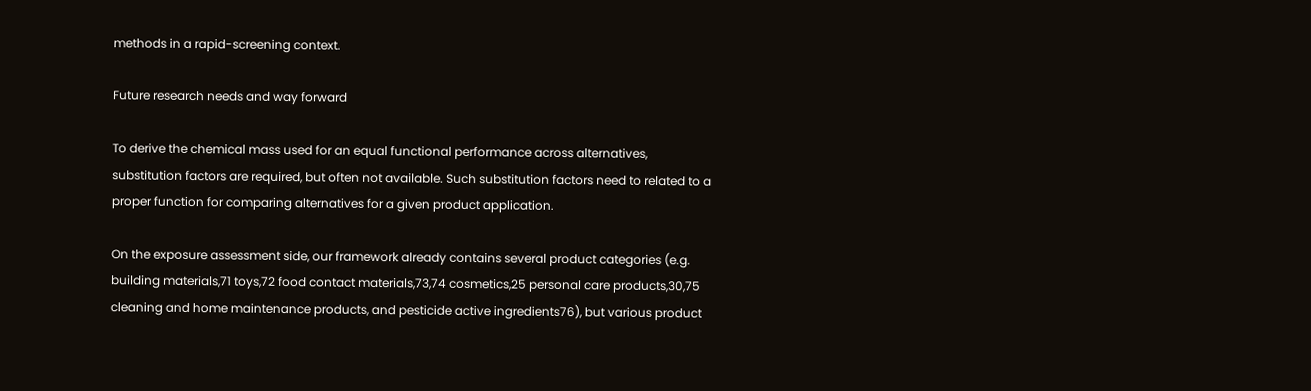methods in a rapid-screening context.

Future research needs and way forward

To derive the chemical mass used for an equal functional performance across alternatives, substitution factors are required, but often not available. Such substitution factors need to related to a proper function for comparing alternatives for a given product application.

On the exposure assessment side, our framework already contains several product categories (e.g. building materials,71 toys,72 food contact materials,73,74 cosmetics,25 personal care products,30,75 cleaning and home maintenance products, and pesticide active ingredients76), but various product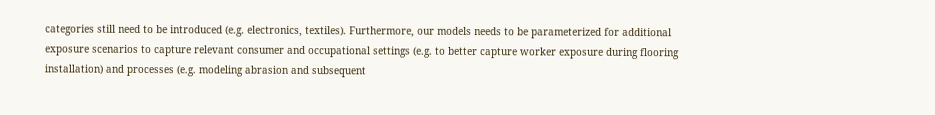categories still need to be introduced (e.g. electronics, textiles). Furthermore, our models needs to be parameterized for additional exposure scenarios to capture relevant consumer and occupational settings (e.g. to better capture worker exposure during flooring installation) and processes (e.g. modeling abrasion and subsequent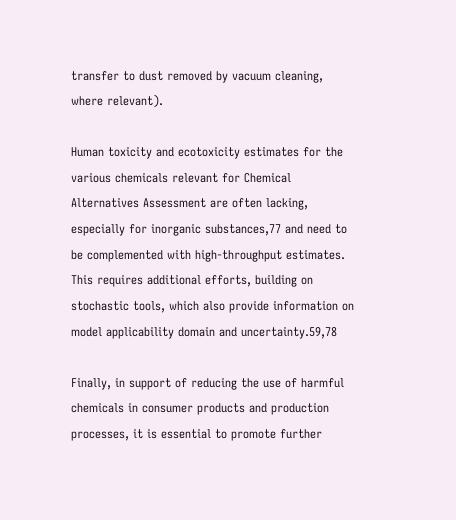transfer to dust removed by vacuum cleaning, where relevant).

Human toxicity and ecotoxicity estimates for the various chemicals relevant for Chemical Alternatives Assessment are often lacking, especially for inorganic substances,77 and need to be complemented with high-throughput estimates. This requires additional efforts, building on stochastic tools, which also provide information on model applicability domain and uncertainty.59,78

Finally, in support of reducing the use of harmful chemicals in consumer products and production processes, it is essential to promote further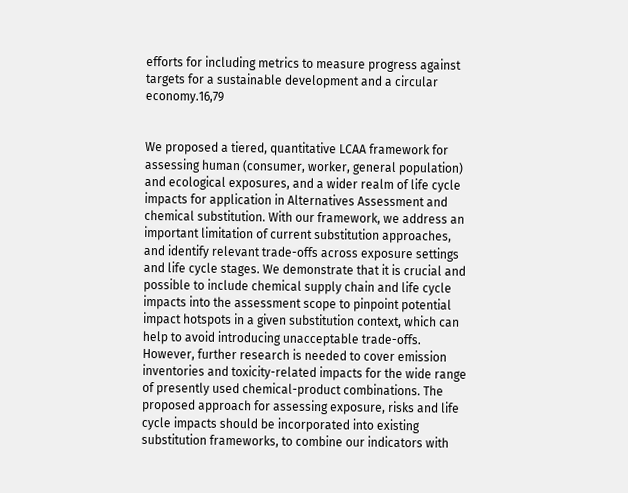efforts for including metrics to measure progress against targets for a sustainable development and a circular economy.16,79


We proposed a tiered, quantitative LCAA framework for assessing human (consumer, worker, general population) and ecological exposures, and a wider realm of life cycle impacts for application in Alternatives Assessment and chemical substitution. With our framework, we address an important limitation of current substitution approaches, and identify relevant trade-offs across exposure settings and life cycle stages. We demonstrate that it is crucial and possible to include chemical supply chain and life cycle impacts into the assessment scope to pinpoint potential impact hotspots in a given substitution context, which can help to avoid introducing unacceptable trade-offs. However, further research is needed to cover emission inventories and toxicity-related impacts for the wide range of presently used chemical-product combinations. The proposed approach for assessing exposure, risks and life cycle impacts should be incorporated into existing substitution frameworks, to combine our indicators with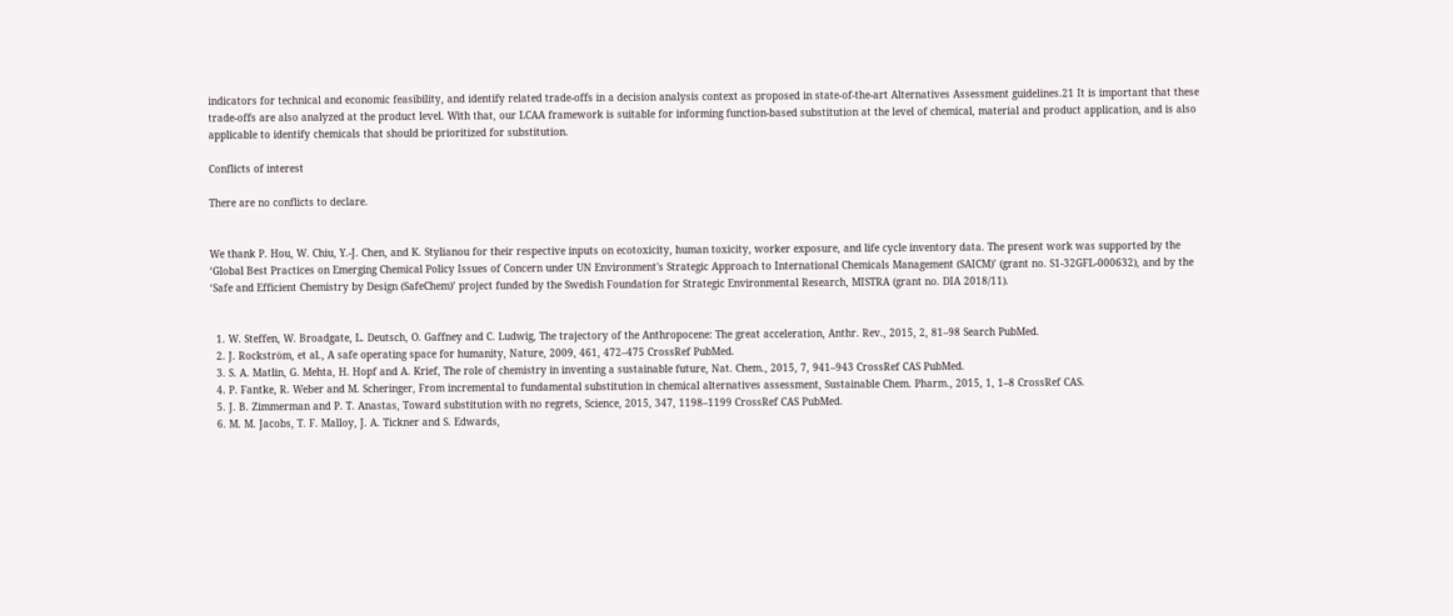indicators for technical and economic feasibility, and identify related trade-offs in a decision analysis context as proposed in state-of-the-art Alternatives Assessment guidelines.21 It is important that these trade-offs are also analyzed at the product level. With that, our LCAA framework is suitable for informing function-based substitution at the level of chemical, material and product application, and is also applicable to identify chemicals that should be prioritized for substitution.

Conflicts of interest

There are no conflicts to declare.


We thank P. Hou, W. Chiu, Y.-J. Chen, and K. Stylianou for their respective inputs on ecotoxicity, human toxicity, worker exposure, and life cycle inventory data. The present work was supported by the ‘Global Best Practices on Emerging Chemical Policy Issues of Concern under UN Environment's Strategic Approach to International Chemicals Management (SAICM)’ (grant no. S1-32GFL-000632), and by the ‘Safe and Efficient Chemistry by Design (SafeChem)’ project funded by the Swedish Foundation for Strategic Environmental Research, MISTRA (grant no. DIA 2018/11).


  1. W. Steffen, W. Broadgate, L. Deutsch, O. Gaffney and C. Ludwig, The trajectory of the Anthropocene: The great acceleration, Anthr. Rev., 2015, 2, 81–98 Search PubMed.
  2. J. Rockström, et al., A safe operating space for humanity, Nature, 2009, 461, 472–475 CrossRef PubMed.
  3. S. A. Matlin, G. Mehta, H. Hopf and A. Krief, The role of chemistry in inventing a sustainable future, Nat. Chem., 2015, 7, 941–943 CrossRef CAS PubMed.
  4. P. Fantke, R. Weber and M. Scheringer, From incremental to fundamental substitution in chemical alternatives assessment, Sustainable Chem. Pharm., 2015, 1, 1–8 CrossRef CAS.
  5. J. B. Zimmerman and P. T. Anastas, Toward substitution with no regrets, Science, 2015, 347, 1198–1199 CrossRef CAS PubMed.
  6. M. M. Jacobs, T. F. Malloy, J. A. Tickner and S. Edwards,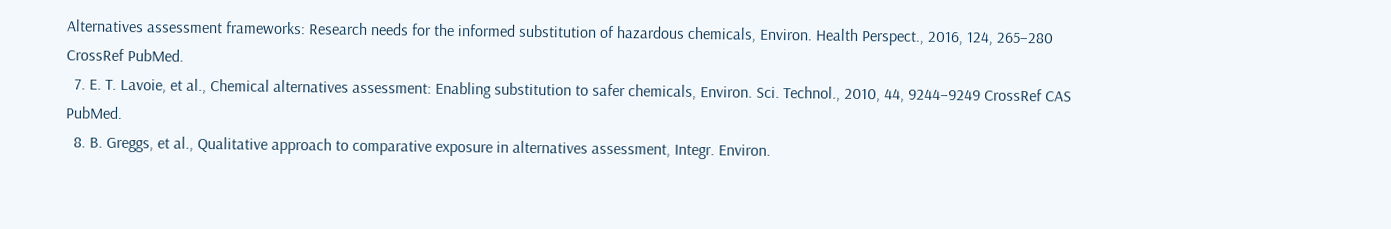Alternatives assessment frameworks: Research needs for the informed substitution of hazardous chemicals, Environ. Health Perspect., 2016, 124, 265–280 CrossRef PubMed.
  7. E. T. Lavoie, et al., Chemical alternatives assessment: Enabling substitution to safer chemicals, Environ. Sci. Technol., 2010, 44, 9244–9249 CrossRef CAS PubMed.
  8. B. Greggs, et al., Qualitative approach to comparative exposure in alternatives assessment, Integr. Environ.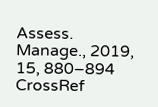Assess. Manage., 2019, 15, 880–894 CrossRef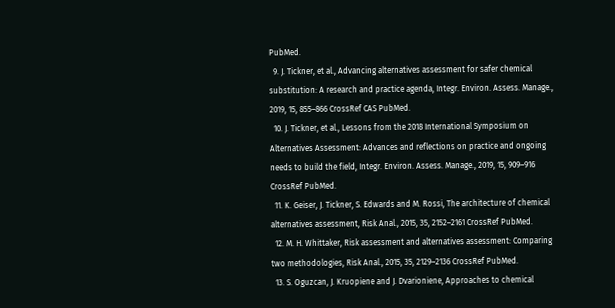PubMed.
  9. J. Tickner, et al., Advancing alternatives assessment for safer chemical substitution: A research and practice agenda, Integr. Environ. Assess. Manage., 2019, 15, 855–866 CrossRef CAS PubMed.
  10. J. Tickner, et al., Lessons from the 2018 International Symposium on Alternatives Assessment: Advances and reflections on practice and ongoing needs to build the field, Integr. Environ. Assess. Manage., 2019, 15, 909–916 CrossRef PubMed.
  11. K. Geiser, J. Tickner, S. Edwards and M. Rossi, The architecture of chemical alternatives assessment, Risk Anal., 2015, 35, 2152–2161 CrossRef PubMed.
  12. M. H. Whittaker, Risk assessment and alternatives assessment: Comparing two methodologies, Risk Anal., 2015, 35, 2129–2136 CrossRef PubMed.
  13. S. Oguzcan, J. Kruopiene and J. Dvarioniene, Approaches to chemical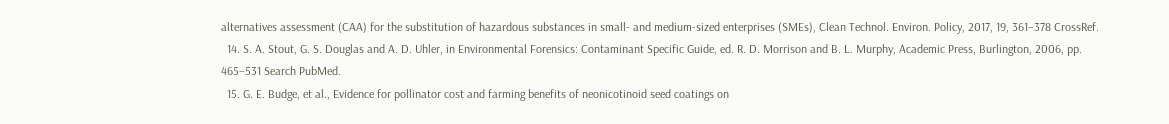alternatives assessment (CAA) for the substitution of hazardous substances in small- and medium-sized enterprises (SMEs), Clean Technol. Environ. Policy, 2017, 19, 361–378 CrossRef.
  14. S. A. Stout, G. S. Douglas and A. D. Uhler, in Environmental Forensics: Contaminant Specific Guide, ed. R. D. Morrison and B. L. Murphy, Academic Press, Burlington, 2006, pp. 465–531 Search PubMed.
  15. G. E. Budge, et al., Evidence for pollinator cost and farming benefits of neonicotinoid seed coatings on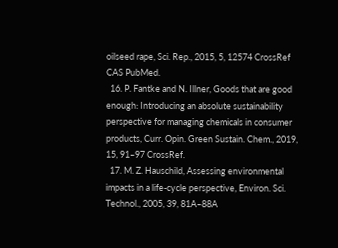oilseed rape, Sci. Rep., 2015, 5, 12574 CrossRef CAS PubMed.
  16. P. Fantke and N. Illner, Goods that are good enough: Introducing an absolute sustainability perspective for managing chemicals in consumer products, Curr. Opin. Green Sustain. Chem., 2019, 15, 91–97 CrossRef.
  17. M. Z. Hauschild, Assessing environmental impacts in a life-cycle perspective, Environ. Sci. Technol., 2005, 39, 81A–88A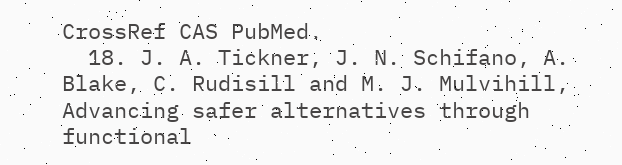CrossRef CAS PubMed.
  18. J. A. Tickner, J. N. Schifano, A. Blake, C. Rudisill and M. J. Mulvihill, Advancing safer alternatives through functional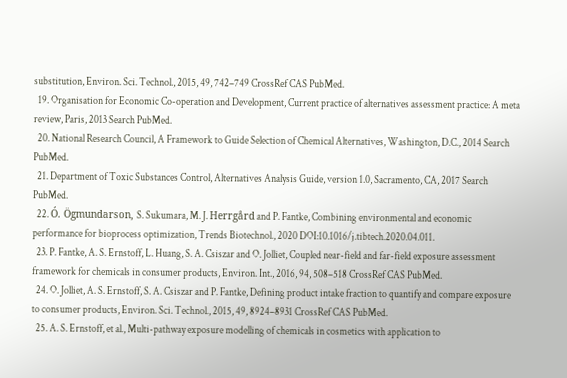substitution, Environ. Sci. Technol., 2015, 49, 742–749 CrossRef CAS PubMed.
  19. Organisation for Economic Co-operation and Development, Current practice of alternatives assessment practice: A meta review, Paris, 2013 Search PubMed.
  20. National Research Council, A Framework to Guide Selection of Chemical Alternatives, Washington, D.C., 2014 Search PubMed.
  21. Department of Toxic Substances Control, Alternatives Analysis Guide, version 1.0, Sacramento, CA, 2017 Search PubMed.
  22. Ó. Ögmundarson, S. Sukumara, M. J. Herrgård and P. Fantke, Combining environmental and economic performance for bioprocess optimization, Trends Biotechnol., 2020 DOI:10.1016/j.tibtech.2020.04.011.
  23. P. Fantke, A. S. Ernstoff, L. Huang, S. A. Csiszar and O. Jolliet, Coupled near-field and far-field exposure assessment framework for chemicals in consumer products, Environ. Int., 2016, 94, 508–518 CrossRef CAS PubMed.
  24. O. Jolliet, A. S. Ernstoff, S. A. Csiszar and P. Fantke, Defining product intake fraction to quantify and compare exposure to consumer products, Environ. Sci. Technol., 2015, 49, 8924–8931 CrossRef CAS PubMed.
  25. A. S. Ernstoff, et al., Multi-pathway exposure modelling of chemicals in cosmetics with application to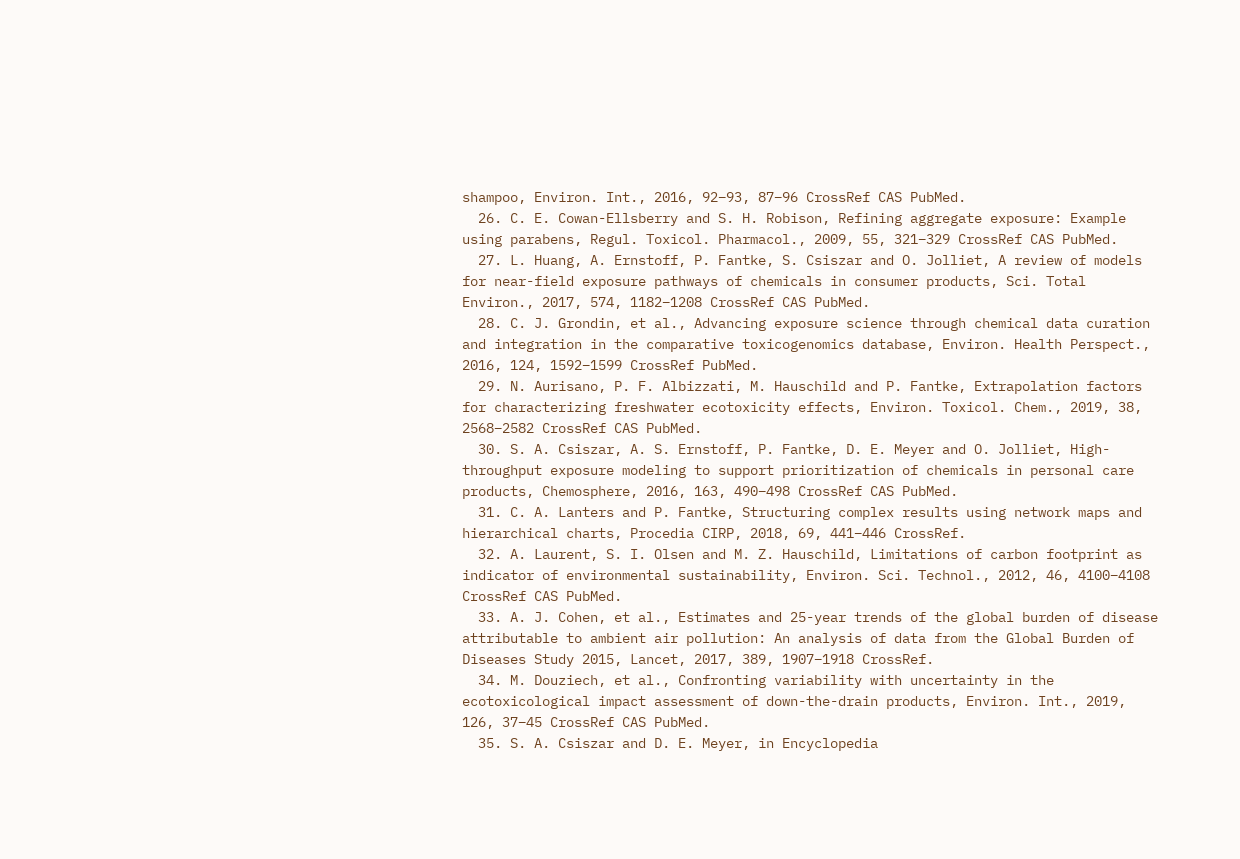shampoo, Environ. Int., 2016, 92–93, 87–96 CrossRef CAS PubMed.
  26. C. E. Cowan-Ellsberry and S. H. Robison, Refining aggregate exposure: Example using parabens, Regul. Toxicol. Pharmacol., 2009, 55, 321–329 CrossRef CAS PubMed.
  27. L. Huang, A. Ernstoff, P. Fantke, S. Csiszar and O. Jolliet, A review of models for near-field exposure pathways of chemicals in consumer products, Sci. Total Environ., 2017, 574, 1182–1208 CrossRef CAS PubMed.
  28. C. J. Grondin, et al., Advancing exposure science through chemical data curation and integration in the comparative toxicogenomics database, Environ. Health Perspect., 2016, 124, 1592–1599 CrossRef PubMed.
  29. N. Aurisano, P. F. Albizzati, M. Hauschild and P. Fantke, Extrapolation factors for characterizing freshwater ecotoxicity effects, Environ. Toxicol. Chem., 2019, 38, 2568–2582 CrossRef CAS PubMed.
  30. S. A. Csiszar, A. S. Ernstoff, P. Fantke, D. E. Meyer and O. Jolliet, High-throughput exposure modeling to support prioritization of chemicals in personal care products, Chemosphere, 2016, 163, 490–498 CrossRef CAS PubMed.
  31. C. A. Lanters and P. Fantke, Structuring complex results using network maps and hierarchical charts, Procedia CIRP, 2018, 69, 441–446 CrossRef.
  32. A. Laurent, S. I. Olsen and M. Z. Hauschild, Limitations of carbon footprint as indicator of environmental sustainability, Environ. Sci. Technol., 2012, 46, 4100–4108 CrossRef CAS PubMed.
  33. A. J. Cohen, et al., Estimates and 25-year trends of the global burden of disease attributable to ambient air pollution: An analysis of data from the Global Burden of Diseases Study 2015, Lancet, 2017, 389, 1907–1918 CrossRef.
  34. M. Douziech, et al., Confronting variability with uncertainty in the ecotoxicological impact assessment of down-the-drain products, Environ. Int., 2019, 126, 37–45 CrossRef CAS PubMed.
  35. S. A. Csiszar and D. E. Meyer, in Encyclopedia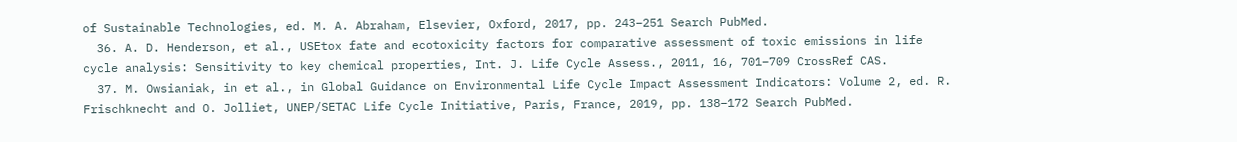of Sustainable Technologies, ed. M. A. Abraham, Elsevier, Oxford, 2017, pp. 243–251 Search PubMed.
  36. A. D. Henderson, et al., USEtox fate and ecotoxicity factors for comparative assessment of toxic emissions in life cycle analysis: Sensitivity to key chemical properties, Int. J. Life Cycle Assess., 2011, 16, 701–709 CrossRef CAS.
  37. M. Owsianiak, in et al., in Global Guidance on Environmental Life Cycle Impact Assessment Indicators: Volume 2, ed. R. Frischknecht and O. Jolliet, UNEP/SETAC Life Cycle Initiative, Paris, France, 2019, pp. 138–172 Search PubMed.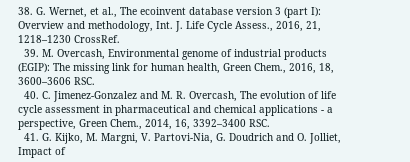38. G. Wernet, et al., The ecoinvent database version 3 (part I): Overview and methodology, Int. J. Life Cycle Assess., 2016, 21, 1218–1230 CrossRef.
  39. M. Overcash, Environmental genome of industrial products (EGIP): The missing link for human health, Green Chem., 2016, 18, 3600–3606 RSC.
  40. C. Jimenez-Gonzalez and M. R. Overcash, The evolution of life cycle assessment in pharmaceutical and chemical applications - a perspective, Green Chem., 2014, 16, 3392–3400 RSC.
  41. G. Kijko, M. Margni, V. Partovi-Nia, G. Doudrich and O. Jolliet, Impact of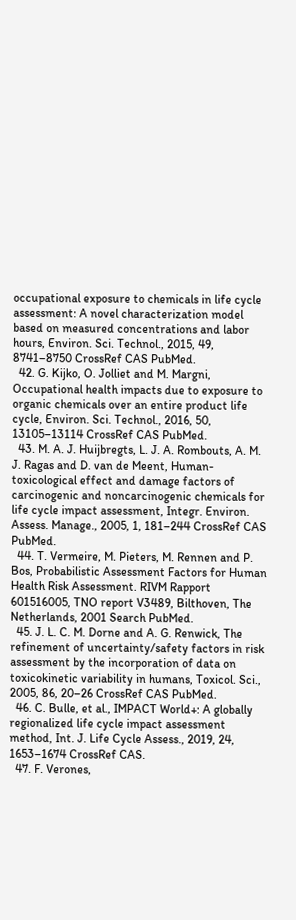occupational exposure to chemicals in life cycle assessment: A novel characterization model based on measured concentrations and labor hours, Environ. Sci. Technol., 2015, 49, 8741–8750 CrossRef CAS PubMed.
  42. G. Kijko, O. Jolliet and M. Margni, Occupational health impacts due to exposure to organic chemicals over an entire product life cycle, Environ. Sci. Technol., 2016, 50, 13105–13114 CrossRef CAS PubMed.
  43. M. A. J. Huijbregts, L. J. A. Rombouts, A. M. J. Ragas and D. van de Meent, Human-toxicological effect and damage factors of carcinogenic and noncarcinogenic chemicals for life cycle impact assessment, Integr. Environ. Assess. Manage., 2005, 1, 181–244 CrossRef CAS PubMed.
  44. T. Vermeire, M. Pieters, M. Rennen and P. Bos, Probabilistic Assessment Factors for Human Health Risk Assessment. RIVM Rapport 601516005, TNO report V3489, Bilthoven, The Netherlands, 2001 Search PubMed.
  45. J. L. C. M. Dorne and A. G. Renwick, The refinement of uncertainty/safety factors in risk assessment by the incorporation of data on toxicokinetic variability in humans, Toxicol. Sci., 2005, 86, 20–26 CrossRef CAS PubMed.
  46. C. Bulle, et al., IMPACT World+: A globally regionalized life cycle impact assessment method, Int. J. Life Cycle Assess., 2019, 24, 1653–1674 CrossRef CAS.
  47. F. Verones,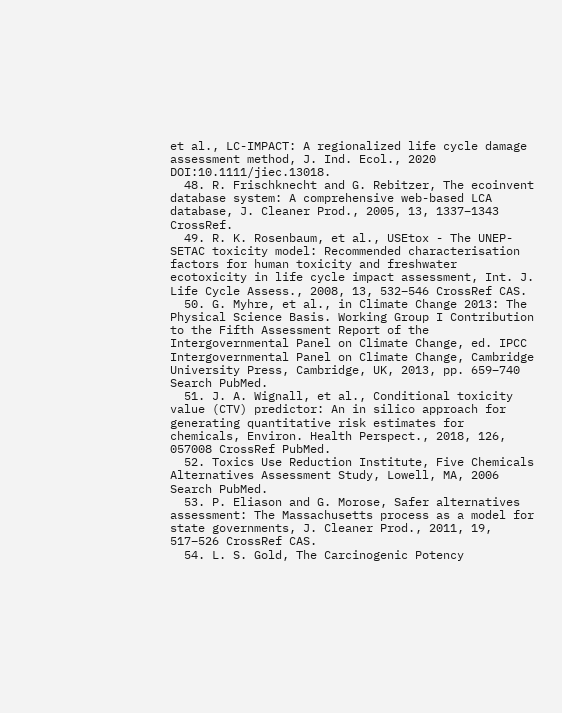et al., LC-IMPACT: A regionalized life cycle damage assessment method, J. Ind. Ecol., 2020 DOI:10.1111/jiec.13018.
  48. R. Frischknecht and G. Rebitzer, The ecoinvent database system: A comprehensive web-based LCA database, J. Cleaner Prod., 2005, 13, 1337–1343 CrossRef.
  49. R. K. Rosenbaum, et al., USEtox - The UNEP-SETAC toxicity model: Recommended characterisation factors for human toxicity and freshwater ecotoxicity in life cycle impact assessment, Int. J. Life Cycle Assess., 2008, 13, 532–546 CrossRef CAS.
  50. G. Myhre, et al., in Climate Change 2013: The Physical Science Basis. Working Group I Contribution to the Fifth Assessment Report of the Intergovernmental Panel on Climate Change, ed. IPCC Intergovernmental Panel on Climate Change, Cambridge University Press, Cambridge, UK, 2013, pp. 659–740 Search PubMed.
  51. J. A. Wignall, et al., Conditional toxicity value (CTV) predictor: An in silico approach for generating quantitative risk estimates for chemicals, Environ. Health Perspect., 2018, 126, 057008 CrossRef PubMed.
  52. Toxics Use Reduction Institute, Five Chemicals Alternatives Assessment Study, Lowell, MA, 2006 Search PubMed.
  53. P. Eliason and G. Morose, Safer alternatives assessment: The Massachusetts process as a model for state governments, J. Cleaner Prod., 2011, 19, 517–526 CrossRef CAS.
  54. L. S. Gold, The Carcinogenic Potency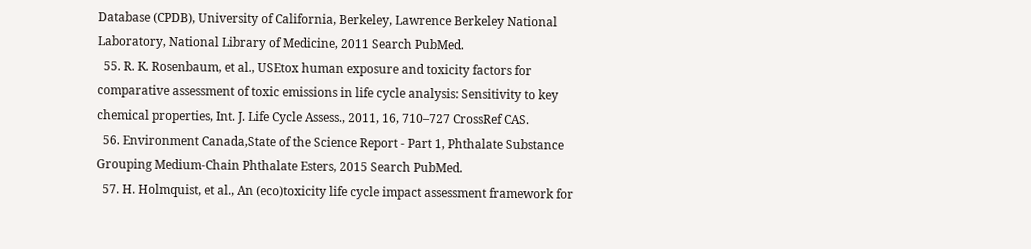Database (CPDB), University of California, Berkeley, Lawrence Berkeley National Laboratory, National Library of Medicine, 2011 Search PubMed.
  55. R. K. Rosenbaum, et al., USEtox human exposure and toxicity factors for comparative assessment of toxic emissions in life cycle analysis: Sensitivity to key chemical properties, Int. J. Life Cycle Assess., 2011, 16, 710–727 CrossRef CAS.
  56. Environment Canada,State of the Science Report - Part 1, Phthalate Substance Grouping Medium-Chain Phthalate Esters, 2015 Search PubMed.
  57. H. Holmquist, et al., An (eco)toxicity life cycle impact assessment framework for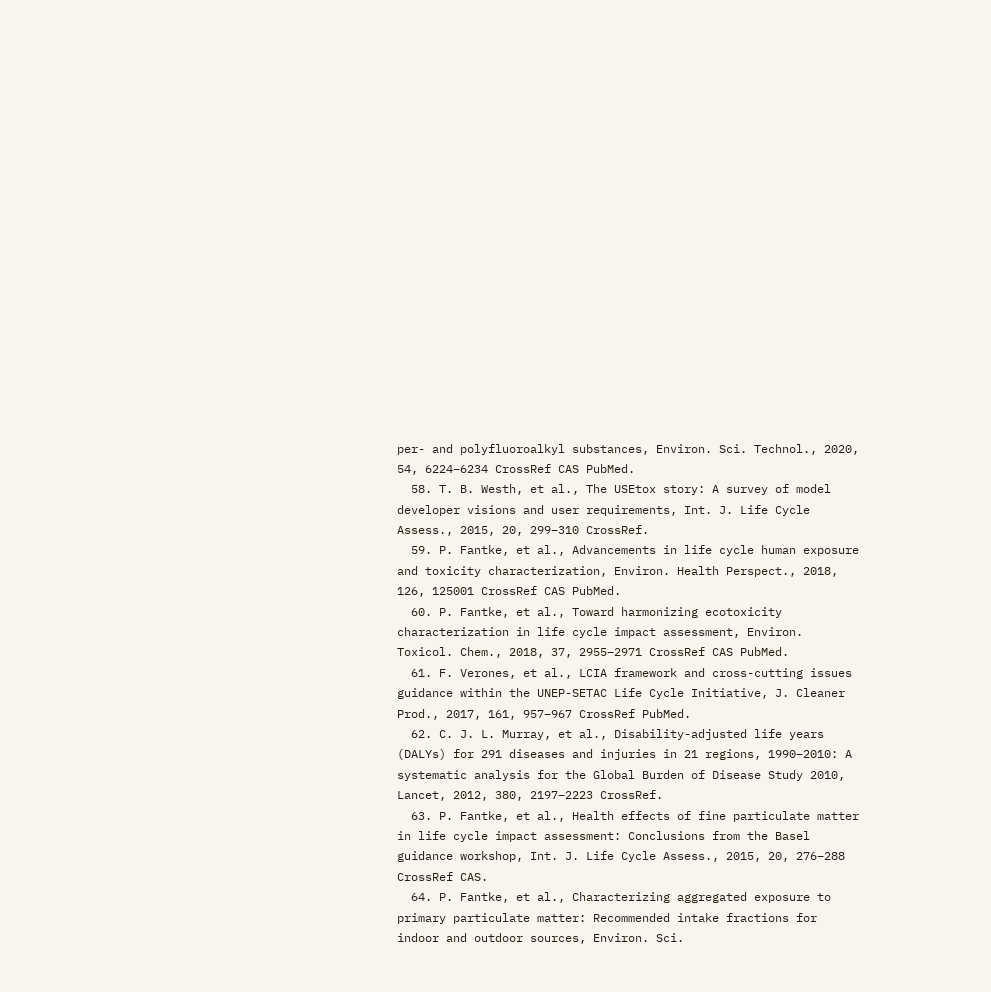per- and polyfluoroalkyl substances, Environ. Sci. Technol., 2020, 54, 6224–6234 CrossRef CAS PubMed.
  58. T. B. Westh, et al., The USEtox story: A survey of model developer visions and user requirements, Int. J. Life Cycle Assess., 2015, 20, 299–310 CrossRef.
  59. P. Fantke, et al., Advancements in life cycle human exposure and toxicity characterization, Environ. Health Perspect., 2018, 126, 125001 CrossRef CAS PubMed.
  60. P. Fantke, et al., Toward harmonizing ecotoxicity characterization in life cycle impact assessment, Environ. Toxicol. Chem., 2018, 37, 2955–2971 CrossRef CAS PubMed.
  61. F. Verones, et al., LCIA framework and cross-cutting issues guidance within the UNEP-SETAC Life Cycle Initiative, J. Cleaner Prod., 2017, 161, 957–967 CrossRef PubMed.
  62. C. J. L. Murray, et al., Disability-adjusted life years (DALYs) for 291 diseases and injuries in 21 regions, 1990–2010: A systematic analysis for the Global Burden of Disease Study 2010, Lancet, 2012, 380, 2197–2223 CrossRef.
  63. P. Fantke, et al., Health effects of fine particulate matter in life cycle impact assessment: Conclusions from the Basel guidance workshop, Int. J. Life Cycle Assess., 2015, 20, 276–288 CrossRef CAS.
  64. P. Fantke, et al., Characterizing aggregated exposure to primary particulate matter: Recommended intake fractions for indoor and outdoor sources, Environ. Sci.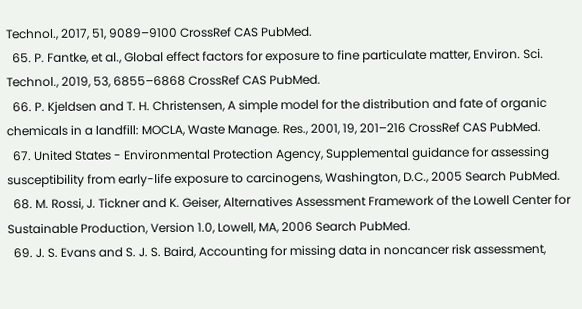Technol., 2017, 51, 9089–9100 CrossRef CAS PubMed.
  65. P. Fantke, et al., Global effect factors for exposure to fine particulate matter, Environ. Sci. Technol., 2019, 53, 6855–6868 CrossRef CAS PubMed.
  66. P. Kjeldsen and T. H. Christensen, A simple model for the distribution and fate of organic chemicals in a landfill: MOCLA, Waste Manage. Res., 2001, 19, 201–216 CrossRef CAS PubMed.
  67. United States - Environmental Protection Agency, Supplemental guidance for assessing susceptibility from early-life exposure to carcinogens, Washington, D.C., 2005 Search PubMed.
  68. M. Rossi, J. Tickner and K. Geiser, Alternatives Assessment Framework of the Lowell Center for Sustainable Production, Version 1.0, Lowell, MA, 2006 Search PubMed.
  69. J. S. Evans and S. J. S. Baird, Accounting for missing data in noncancer risk assessment,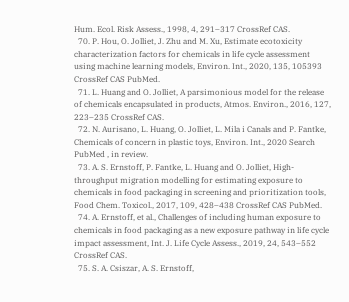Hum. Ecol. Risk Assess., 1998, 4, 291–317 CrossRef CAS.
  70. P. Hou, O. Jolliet, J. Zhu and M. Xu, Estimate ecotoxicity characterization factors for chemicals in life cycle assessment using machine learning models, Environ. Int., 2020, 135, 105393 CrossRef CAS PubMed.
  71. L. Huang and O. Jolliet, A parsimonious model for the release of chemicals encapsulated in products, Atmos. Environ., 2016, 127, 223–235 CrossRef CAS.
  72. N. Aurisano, L. Huang, O. Jolliet, L. Mila i Canals and P. Fantke, Chemicals of concern in plastic toys, Environ. Int., 2020 Search PubMed , in review.
  73. A. S. Ernstoff, P. Fantke, L. Huang and O. Jolliet, High-throughput migration modelling for estimating exposure to chemicals in food packaging in screening and prioritization tools, Food Chem. Toxicol., 2017, 109, 428–438 CrossRef CAS PubMed.
  74. A. Ernstoff, et al., Challenges of including human exposure to chemicals in food packaging as a new exposure pathway in life cycle impact assessment, Int. J. Life Cycle Assess., 2019, 24, 543–552 CrossRef CAS.
  75. S. A. Csiszar, A. S. Ernstoff,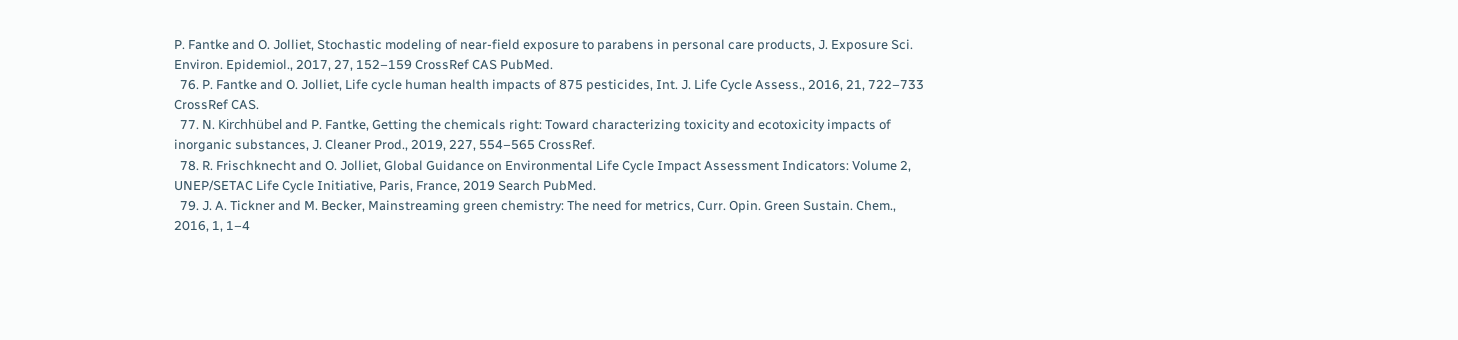P. Fantke and O. Jolliet, Stochastic modeling of near-field exposure to parabens in personal care products, J. Exposure Sci. Environ. Epidemiol., 2017, 27, 152–159 CrossRef CAS PubMed.
  76. P. Fantke and O. Jolliet, Life cycle human health impacts of 875 pesticides, Int. J. Life Cycle Assess., 2016, 21, 722–733 CrossRef CAS.
  77. N. Kirchhübel and P. Fantke, Getting the chemicals right: Toward characterizing toxicity and ecotoxicity impacts of inorganic substances, J. Cleaner Prod., 2019, 227, 554–565 CrossRef.
  78. R. Frischknecht and O. Jolliet, Global Guidance on Environmental Life Cycle Impact Assessment Indicators: Volume 2, UNEP/SETAC Life Cycle Initiative, Paris, France, 2019 Search PubMed.
  79. J. A. Tickner and M. Becker, Mainstreaming green chemistry: The need for metrics, Curr. Opin. Green Sustain. Chem., 2016, 1, 1–4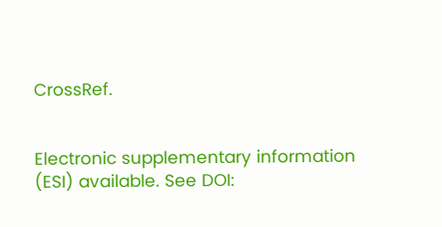CrossRef.


Electronic supplementary information (ESI) available. See DOI: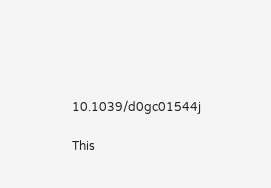10.1039/d0gc01544j

This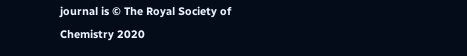journal is © The Royal Society of Chemistry 2020